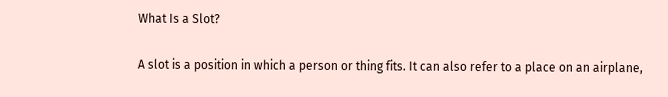What Is a Slot?

A slot is a position in which a person or thing fits. It can also refer to a place on an airplane,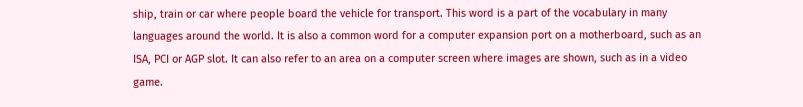ship, train or car where people board the vehicle for transport. This word is a part of the vocabulary in many languages around the world. It is also a common word for a computer expansion port on a motherboard, such as an ISA, PCI or AGP slot. It can also refer to an area on a computer screen where images are shown, such as in a video game.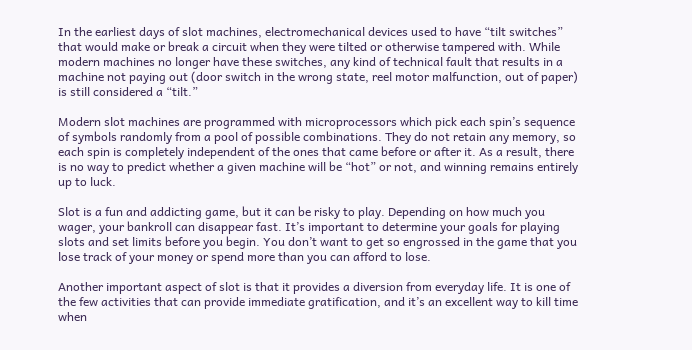In the earliest days of slot machines, electromechanical devices used to have “tilt switches” that would make or break a circuit when they were tilted or otherwise tampered with. While modern machines no longer have these switches, any kind of technical fault that results in a machine not paying out (door switch in the wrong state, reel motor malfunction, out of paper) is still considered a “tilt.”

Modern slot machines are programmed with microprocessors which pick each spin’s sequence of symbols randomly from a pool of possible combinations. They do not retain any memory, so each spin is completely independent of the ones that came before or after it. As a result, there is no way to predict whether a given machine will be “hot” or not, and winning remains entirely up to luck.

Slot is a fun and addicting game, but it can be risky to play. Depending on how much you wager, your bankroll can disappear fast. It’s important to determine your goals for playing slots and set limits before you begin. You don’t want to get so engrossed in the game that you lose track of your money or spend more than you can afford to lose.

Another important aspect of slot is that it provides a diversion from everyday life. It is one of the few activities that can provide immediate gratification, and it’s an excellent way to kill time when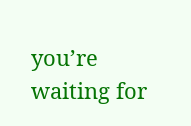you’re waiting for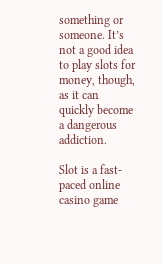something or someone. It’s not a good idea to play slots for money, though, as it can quickly become a dangerous addiction.

Slot is a fast-paced online casino game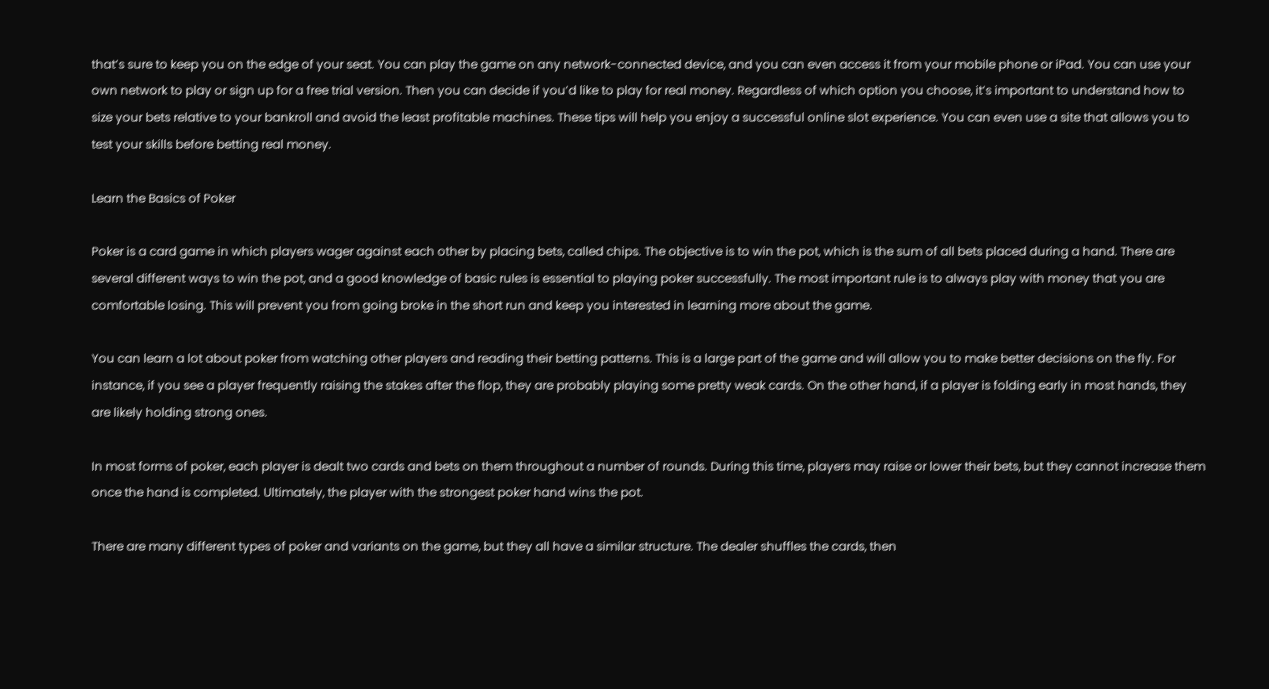that’s sure to keep you on the edge of your seat. You can play the game on any network-connected device, and you can even access it from your mobile phone or iPad. You can use your own network to play or sign up for a free trial version. Then you can decide if you’d like to play for real money. Regardless of which option you choose, it’s important to understand how to size your bets relative to your bankroll and avoid the least profitable machines. These tips will help you enjoy a successful online slot experience. You can even use a site that allows you to test your skills before betting real money.

Learn the Basics of Poker

Poker is a card game in which players wager against each other by placing bets, called chips. The objective is to win the pot, which is the sum of all bets placed during a hand. There are several different ways to win the pot, and a good knowledge of basic rules is essential to playing poker successfully. The most important rule is to always play with money that you are comfortable losing. This will prevent you from going broke in the short run and keep you interested in learning more about the game.

You can learn a lot about poker from watching other players and reading their betting patterns. This is a large part of the game and will allow you to make better decisions on the fly. For instance, if you see a player frequently raising the stakes after the flop, they are probably playing some pretty weak cards. On the other hand, if a player is folding early in most hands, they are likely holding strong ones.

In most forms of poker, each player is dealt two cards and bets on them throughout a number of rounds. During this time, players may raise or lower their bets, but they cannot increase them once the hand is completed. Ultimately, the player with the strongest poker hand wins the pot.

There are many different types of poker and variants on the game, but they all have a similar structure. The dealer shuffles the cards, then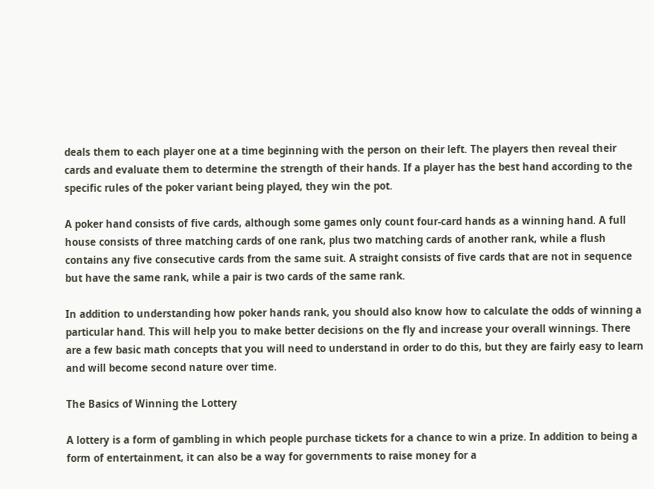deals them to each player one at a time beginning with the person on their left. The players then reveal their cards and evaluate them to determine the strength of their hands. If a player has the best hand according to the specific rules of the poker variant being played, they win the pot.

A poker hand consists of five cards, although some games only count four-card hands as a winning hand. A full house consists of three matching cards of one rank, plus two matching cards of another rank, while a flush contains any five consecutive cards from the same suit. A straight consists of five cards that are not in sequence but have the same rank, while a pair is two cards of the same rank.

In addition to understanding how poker hands rank, you should also know how to calculate the odds of winning a particular hand. This will help you to make better decisions on the fly and increase your overall winnings. There are a few basic math concepts that you will need to understand in order to do this, but they are fairly easy to learn and will become second nature over time.

The Basics of Winning the Lottery

A lottery is a form of gambling in which people purchase tickets for a chance to win a prize. In addition to being a form of entertainment, it can also be a way for governments to raise money for a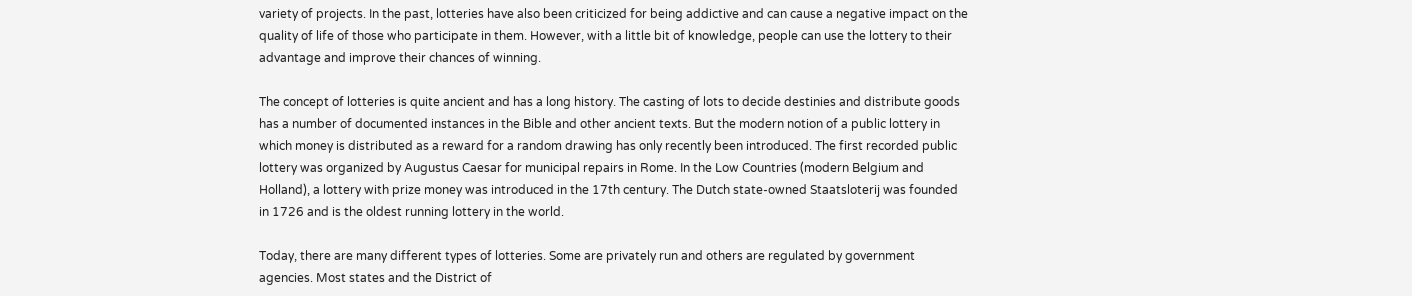variety of projects. In the past, lotteries have also been criticized for being addictive and can cause a negative impact on the quality of life of those who participate in them. However, with a little bit of knowledge, people can use the lottery to their advantage and improve their chances of winning.

The concept of lotteries is quite ancient and has a long history. The casting of lots to decide destinies and distribute goods has a number of documented instances in the Bible and other ancient texts. But the modern notion of a public lottery in which money is distributed as a reward for a random drawing has only recently been introduced. The first recorded public lottery was organized by Augustus Caesar for municipal repairs in Rome. In the Low Countries (modern Belgium and Holland), a lottery with prize money was introduced in the 17th century. The Dutch state-owned Staatsloterij was founded in 1726 and is the oldest running lottery in the world.

Today, there are many different types of lotteries. Some are privately run and others are regulated by government agencies. Most states and the District of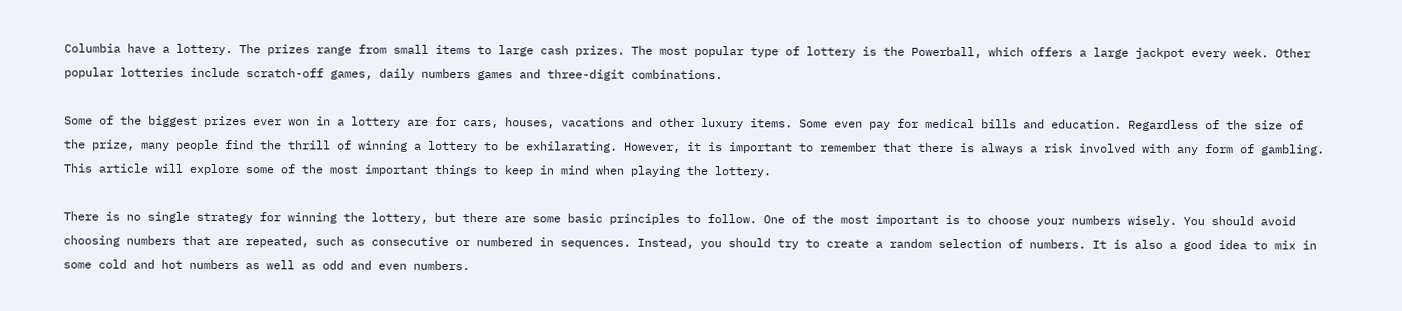Columbia have a lottery. The prizes range from small items to large cash prizes. The most popular type of lottery is the Powerball, which offers a large jackpot every week. Other popular lotteries include scratch-off games, daily numbers games and three-digit combinations.

Some of the biggest prizes ever won in a lottery are for cars, houses, vacations and other luxury items. Some even pay for medical bills and education. Regardless of the size of the prize, many people find the thrill of winning a lottery to be exhilarating. However, it is important to remember that there is always a risk involved with any form of gambling. This article will explore some of the most important things to keep in mind when playing the lottery.

There is no single strategy for winning the lottery, but there are some basic principles to follow. One of the most important is to choose your numbers wisely. You should avoid choosing numbers that are repeated, such as consecutive or numbered in sequences. Instead, you should try to create a random selection of numbers. It is also a good idea to mix in some cold and hot numbers as well as odd and even numbers.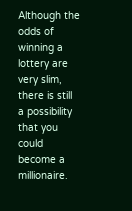Although the odds of winning a lottery are very slim, there is still a possibility that you could become a millionaire.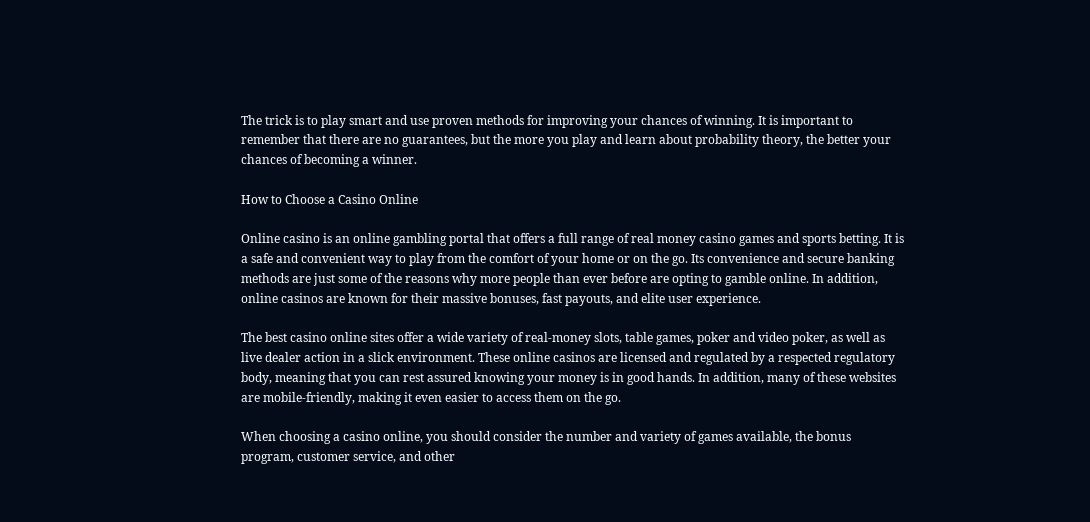The trick is to play smart and use proven methods for improving your chances of winning. It is important to remember that there are no guarantees, but the more you play and learn about probability theory, the better your chances of becoming a winner.

How to Choose a Casino Online

Online casino is an online gambling portal that offers a full range of real money casino games and sports betting. It is a safe and convenient way to play from the comfort of your home or on the go. Its convenience and secure banking methods are just some of the reasons why more people than ever before are opting to gamble online. In addition, online casinos are known for their massive bonuses, fast payouts, and elite user experience.

The best casino online sites offer a wide variety of real-money slots, table games, poker and video poker, as well as live dealer action in a slick environment. These online casinos are licensed and regulated by a respected regulatory body, meaning that you can rest assured knowing your money is in good hands. In addition, many of these websites are mobile-friendly, making it even easier to access them on the go.

When choosing a casino online, you should consider the number and variety of games available, the bonus program, customer service, and other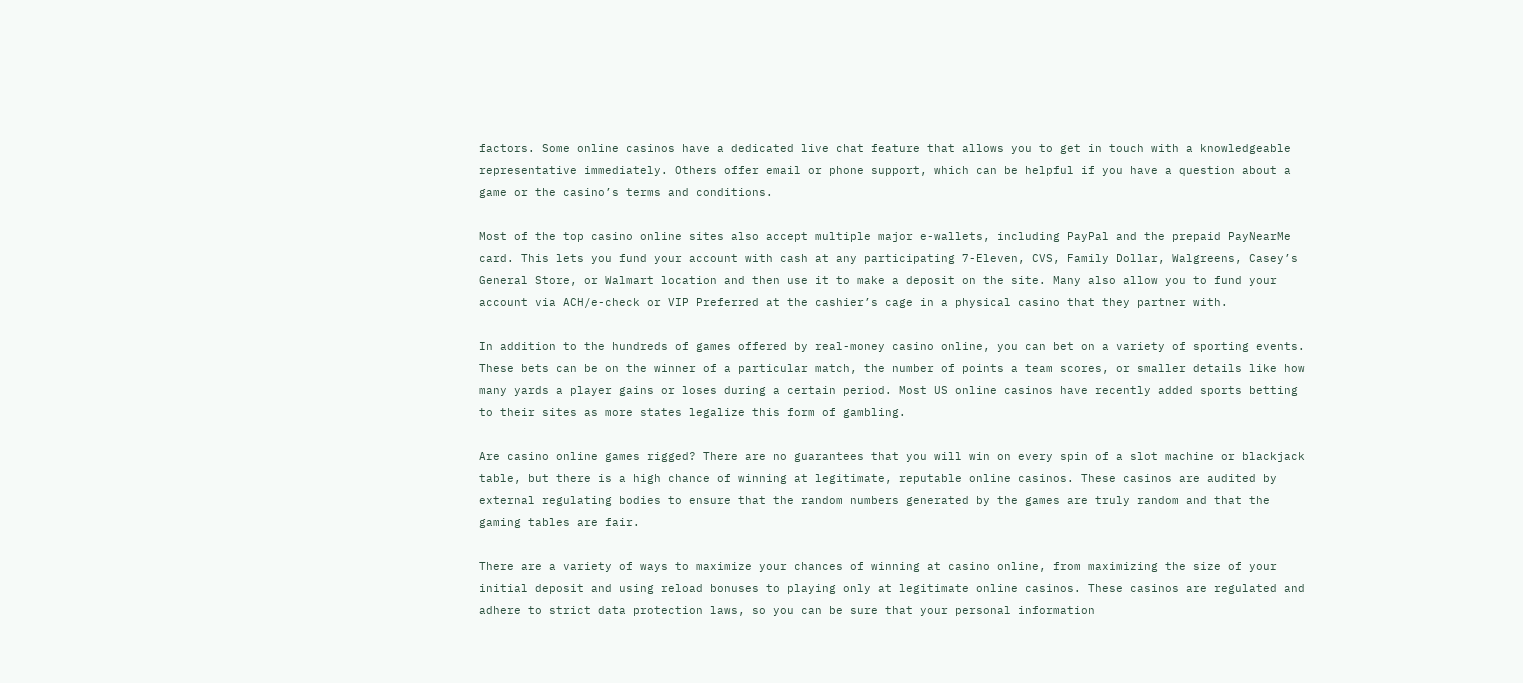factors. Some online casinos have a dedicated live chat feature that allows you to get in touch with a knowledgeable representative immediately. Others offer email or phone support, which can be helpful if you have a question about a game or the casino’s terms and conditions.

Most of the top casino online sites also accept multiple major e-wallets, including PayPal and the prepaid PayNearMe card. This lets you fund your account with cash at any participating 7-Eleven, CVS, Family Dollar, Walgreens, Casey’s General Store, or Walmart location and then use it to make a deposit on the site. Many also allow you to fund your account via ACH/e-check or VIP Preferred at the cashier’s cage in a physical casino that they partner with.

In addition to the hundreds of games offered by real-money casino online, you can bet on a variety of sporting events. These bets can be on the winner of a particular match, the number of points a team scores, or smaller details like how many yards a player gains or loses during a certain period. Most US online casinos have recently added sports betting to their sites as more states legalize this form of gambling.

Are casino online games rigged? There are no guarantees that you will win on every spin of a slot machine or blackjack table, but there is a high chance of winning at legitimate, reputable online casinos. These casinos are audited by external regulating bodies to ensure that the random numbers generated by the games are truly random and that the gaming tables are fair.

There are a variety of ways to maximize your chances of winning at casino online, from maximizing the size of your initial deposit and using reload bonuses to playing only at legitimate online casinos. These casinos are regulated and adhere to strict data protection laws, so you can be sure that your personal information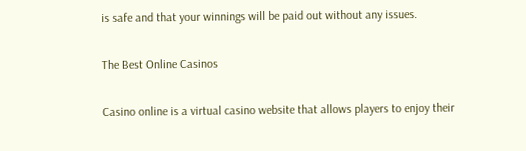is safe and that your winnings will be paid out without any issues.

The Best Online Casinos

Casino online is a virtual casino website that allows players to enjoy their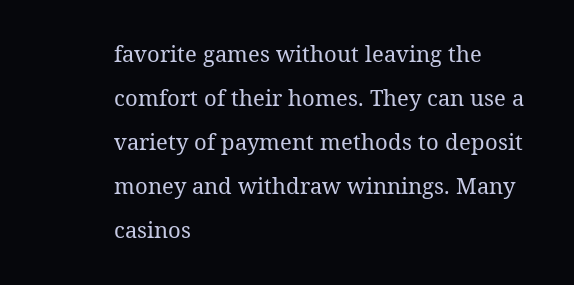favorite games without leaving the comfort of their homes. They can use a variety of payment methods to deposit money and withdraw winnings. Many casinos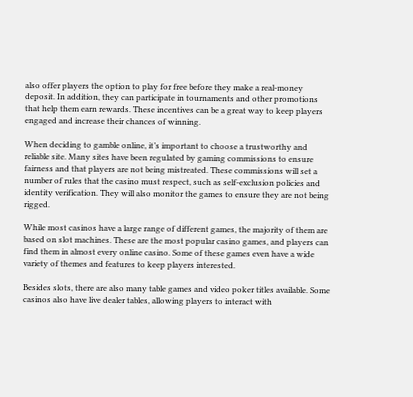also offer players the option to play for free before they make a real-money deposit. In addition, they can participate in tournaments and other promotions that help them earn rewards. These incentives can be a great way to keep players engaged and increase their chances of winning.

When deciding to gamble online, it’s important to choose a trustworthy and reliable site. Many sites have been regulated by gaming commissions to ensure fairness and that players are not being mistreated. These commissions will set a number of rules that the casino must respect, such as self-exclusion policies and identity verification. They will also monitor the games to ensure they are not being rigged.

While most casinos have a large range of different games, the majority of them are based on slot machines. These are the most popular casino games, and players can find them in almost every online casino. Some of these games even have a wide variety of themes and features to keep players interested.

Besides slots, there are also many table games and video poker titles available. Some casinos also have live dealer tables, allowing players to interact with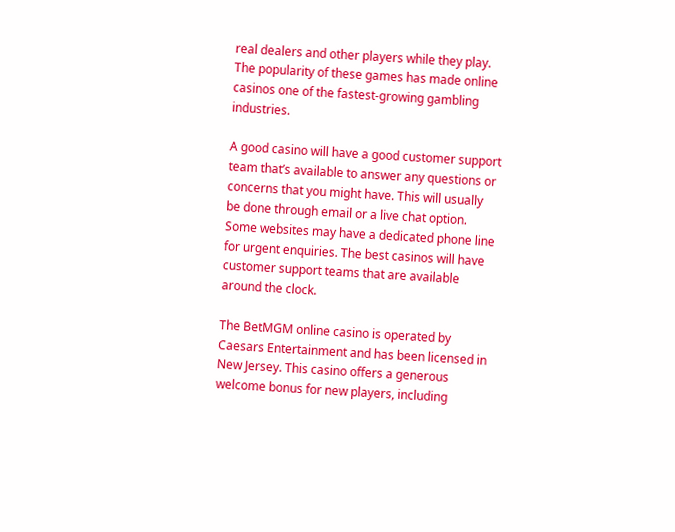real dealers and other players while they play. The popularity of these games has made online casinos one of the fastest-growing gambling industries.

A good casino will have a good customer support team that’s available to answer any questions or concerns that you might have. This will usually be done through email or a live chat option. Some websites may have a dedicated phone line for urgent enquiries. The best casinos will have customer support teams that are available around the clock.

The BetMGM online casino is operated by Caesars Entertainment and has been licensed in New Jersey. This casino offers a generous welcome bonus for new players, including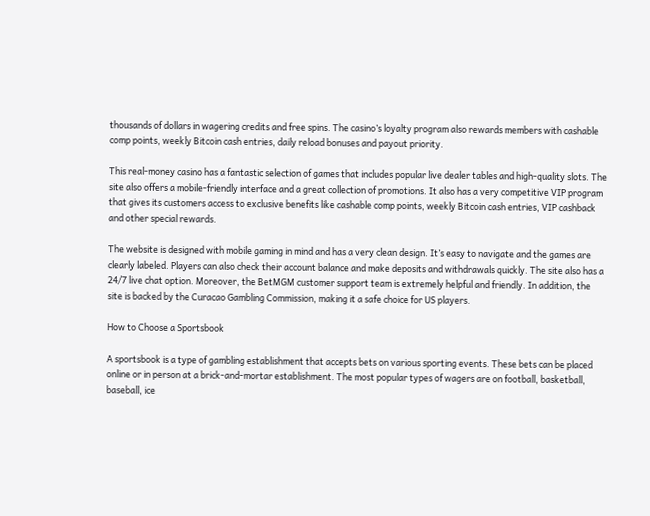thousands of dollars in wagering credits and free spins. The casino’s loyalty program also rewards members with cashable comp points, weekly Bitcoin cash entries, daily reload bonuses and payout priority.

This real-money casino has a fantastic selection of games that includes popular live dealer tables and high-quality slots. The site also offers a mobile-friendly interface and a great collection of promotions. It also has a very competitive VIP program that gives its customers access to exclusive benefits like cashable comp points, weekly Bitcoin cash entries, VIP cashback and other special rewards.

The website is designed with mobile gaming in mind and has a very clean design. It’s easy to navigate and the games are clearly labeled. Players can also check their account balance and make deposits and withdrawals quickly. The site also has a 24/7 live chat option. Moreover, the BetMGM customer support team is extremely helpful and friendly. In addition, the site is backed by the Curacao Gambling Commission, making it a safe choice for US players.

How to Choose a Sportsbook

A sportsbook is a type of gambling establishment that accepts bets on various sporting events. These bets can be placed online or in person at a brick-and-mortar establishment. The most popular types of wagers are on football, basketball, baseball, ice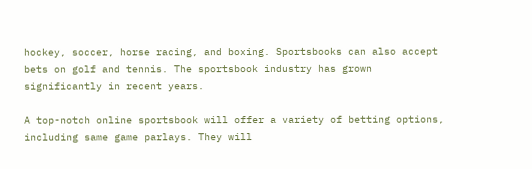hockey, soccer, horse racing, and boxing. Sportsbooks can also accept bets on golf and tennis. The sportsbook industry has grown significantly in recent years.

A top-notch online sportsbook will offer a variety of betting options, including same game parlays. They will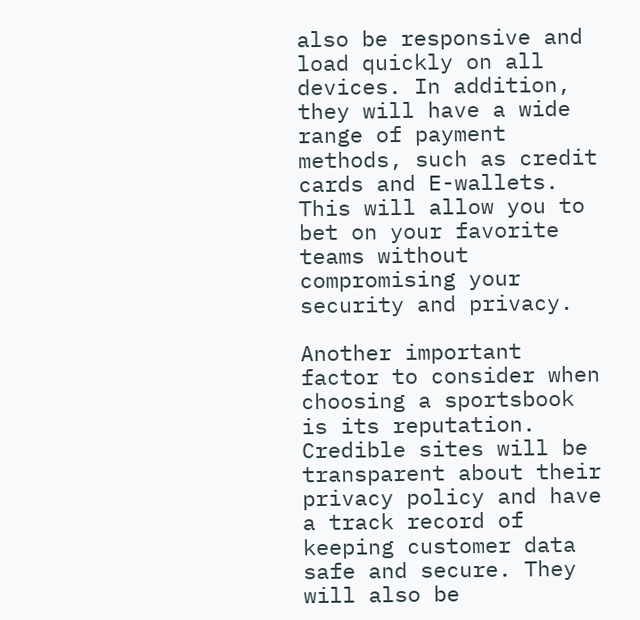also be responsive and load quickly on all devices. In addition, they will have a wide range of payment methods, such as credit cards and E-wallets. This will allow you to bet on your favorite teams without compromising your security and privacy.

Another important factor to consider when choosing a sportsbook is its reputation. Credible sites will be transparent about their privacy policy and have a track record of keeping customer data safe and secure. They will also be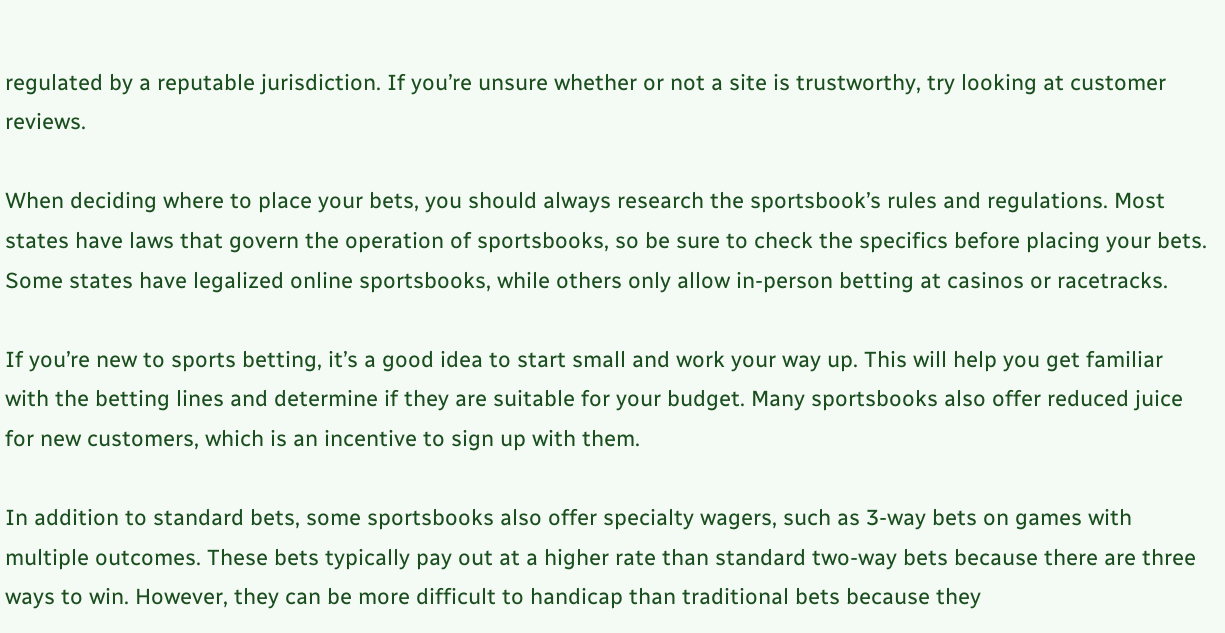regulated by a reputable jurisdiction. If you’re unsure whether or not a site is trustworthy, try looking at customer reviews.

When deciding where to place your bets, you should always research the sportsbook’s rules and regulations. Most states have laws that govern the operation of sportsbooks, so be sure to check the specifics before placing your bets. Some states have legalized online sportsbooks, while others only allow in-person betting at casinos or racetracks.

If you’re new to sports betting, it’s a good idea to start small and work your way up. This will help you get familiar with the betting lines and determine if they are suitable for your budget. Many sportsbooks also offer reduced juice for new customers, which is an incentive to sign up with them.

In addition to standard bets, some sportsbooks also offer specialty wagers, such as 3-way bets on games with multiple outcomes. These bets typically pay out at a higher rate than standard two-way bets because there are three ways to win. However, they can be more difficult to handicap than traditional bets because they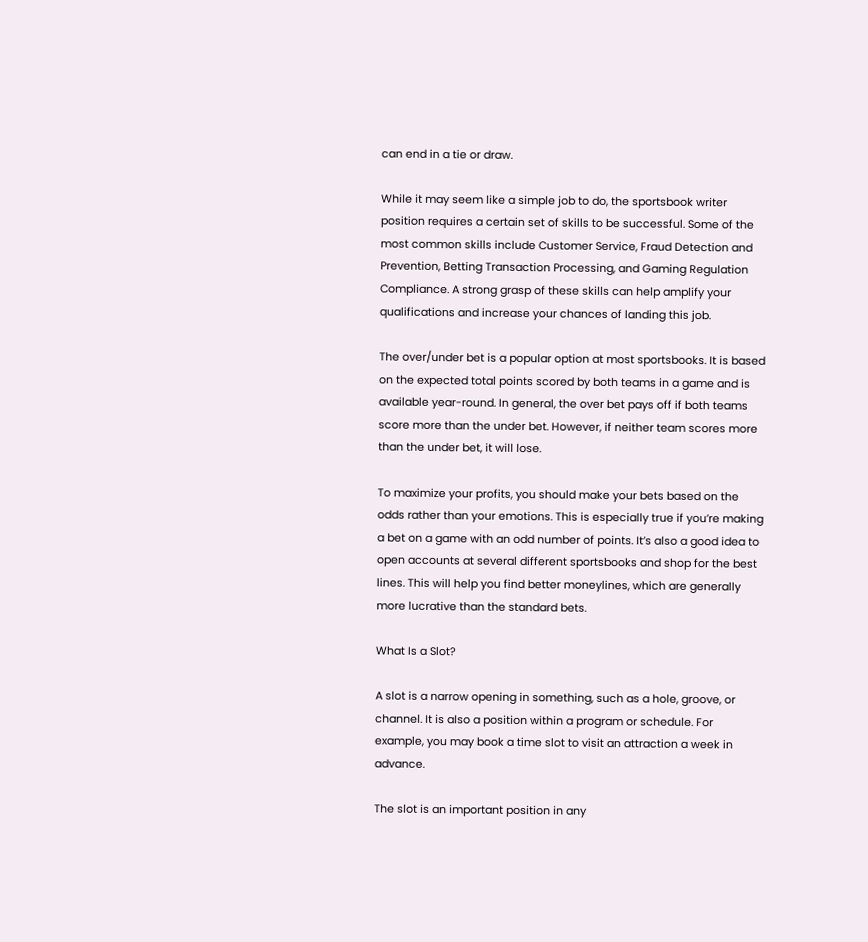can end in a tie or draw.

While it may seem like a simple job to do, the sportsbook writer position requires a certain set of skills to be successful. Some of the most common skills include Customer Service, Fraud Detection and Prevention, Betting Transaction Processing, and Gaming Regulation Compliance. A strong grasp of these skills can help amplify your qualifications and increase your chances of landing this job.

The over/under bet is a popular option at most sportsbooks. It is based on the expected total points scored by both teams in a game and is available year-round. In general, the over bet pays off if both teams score more than the under bet. However, if neither team scores more than the under bet, it will lose.

To maximize your profits, you should make your bets based on the odds rather than your emotions. This is especially true if you’re making a bet on a game with an odd number of points. It’s also a good idea to open accounts at several different sportsbooks and shop for the best lines. This will help you find better moneylines, which are generally more lucrative than the standard bets.

What Is a Slot?

A slot is a narrow opening in something, such as a hole, groove, or channel. It is also a position within a program or schedule. For example, you may book a time slot to visit an attraction a week in advance.

The slot is an important position in any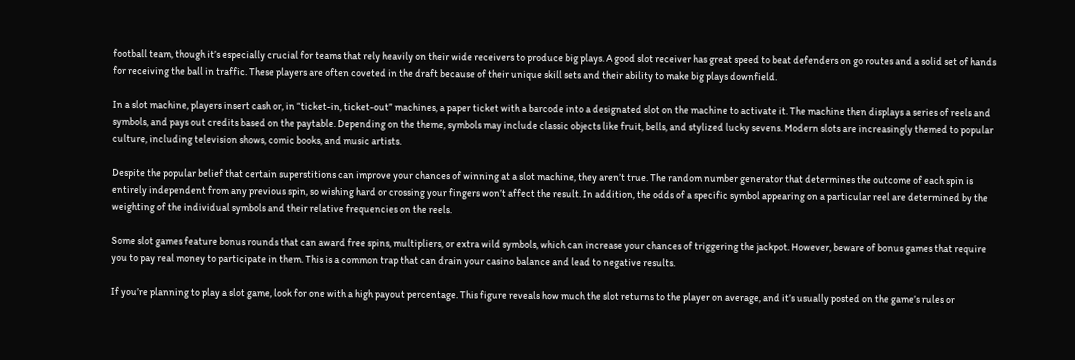football team, though it’s especially crucial for teams that rely heavily on their wide receivers to produce big plays. A good slot receiver has great speed to beat defenders on go routes and a solid set of hands for receiving the ball in traffic. These players are often coveted in the draft because of their unique skill sets and their ability to make big plays downfield.

In a slot machine, players insert cash or, in “ticket-in, ticket-out” machines, a paper ticket with a barcode into a designated slot on the machine to activate it. The machine then displays a series of reels and symbols, and pays out credits based on the paytable. Depending on the theme, symbols may include classic objects like fruit, bells, and stylized lucky sevens. Modern slots are increasingly themed to popular culture, including television shows, comic books, and music artists.

Despite the popular belief that certain superstitions can improve your chances of winning at a slot machine, they aren’t true. The random number generator that determines the outcome of each spin is entirely independent from any previous spin, so wishing hard or crossing your fingers won’t affect the result. In addition, the odds of a specific symbol appearing on a particular reel are determined by the weighting of the individual symbols and their relative frequencies on the reels.

Some slot games feature bonus rounds that can award free spins, multipliers, or extra wild symbols, which can increase your chances of triggering the jackpot. However, beware of bonus games that require you to pay real money to participate in them. This is a common trap that can drain your casino balance and lead to negative results.

If you’re planning to play a slot game, look for one with a high payout percentage. This figure reveals how much the slot returns to the player on average, and it’s usually posted on the game’s rules or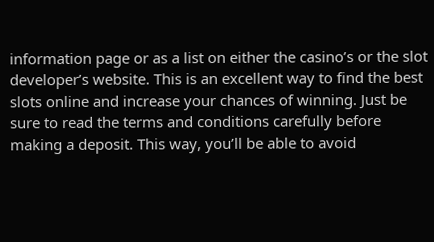information page or as a list on either the casino’s or the slot developer’s website. This is an excellent way to find the best slots online and increase your chances of winning. Just be sure to read the terms and conditions carefully before making a deposit. This way, you’ll be able to avoid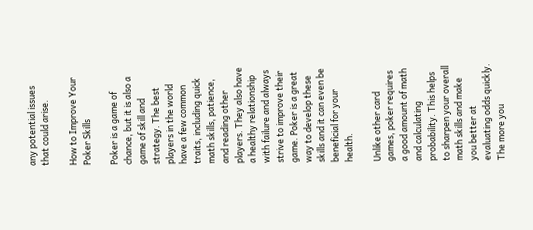any potential issues that could arise.

How to Improve Your Poker Skills

Poker is a game of chance, but it is also a game of skill and strategy. The best players in the world have a few common traits, including quick math skills, patience, and reading other players. They also have a healthy relationship with failure and always strive to improve their game. Poker is a great way to develop these skills and it can even be beneficial for your health.

Unlike other card games, poker requires a good amount of math and calculating probability. This helps to sharpen your overall math skills and make you better at evaluating odds quickly. The more you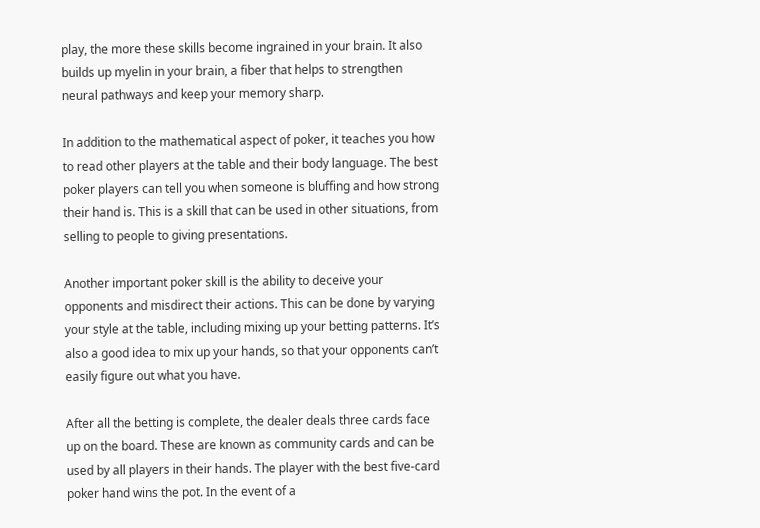play, the more these skills become ingrained in your brain. It also builds up myelin in your brain, a fiber that helps to strengthen neural pathways and keep your memory sharp.

In addition to the mathematical aspect of poker, it teaches you how to read other players at the table and their body language. The best poker players can tell you when someone is bluffing and how strong their hand is. This is a skill that can be used in other situations, from selling to people to giving presentations.

Another important poker skill is the ability to deceive your opponents and misdirect their actions. This can be done by varying your style at the table, including mixing up your betting patterns. It’s also a good idea to mix up your hands, so that your opponents can’t easily figure out what you have.

After all the betting is complete, the dealer deals three cards face up on the board. These are known as community cards and can be used by all players in their hands. The player with the best five-card poker hand wins the pot. In the event of a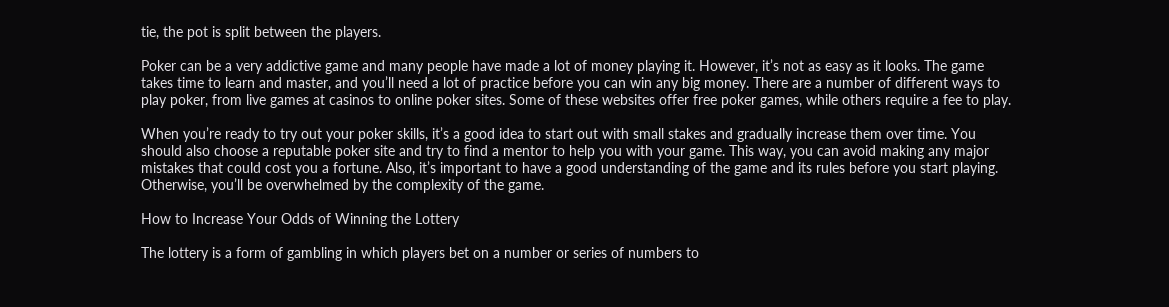tie, the pot is split between the players.

Poker can be a very addictive game and many people have made a lot of money playing it. However, it’s not as easy as it looks. The game takes time to learn and master, and you’ll need a lot of practice before you can win any big money. There are a number of different ways to play poker, from live games at casinos to online poker sites. Some of these websites offer free poker games, while others require a fee to play.

When you’re ready to try out your poker skills, it’s a good idea to start out with small stakes and gradually increase them over time. You should also choose a reputable poker site and try to find a mentor to help you with your game. This way, you can avoid making any major mistakes that could cost you a fortune. Also, it’s important to have a good understanding of the game and its rules before you start playing. Otherwise, you’ll be overwhelmed by the complexity of the game.

How to Increase Your Odds of Winning the Lottery

The lottery is a form of gambling in which players bet on a number or series of numbers to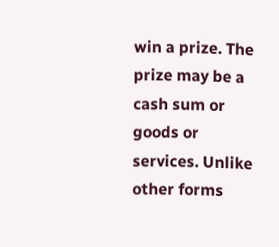win a prize. The prize may be a cash sum or goods or services. Unlike other forms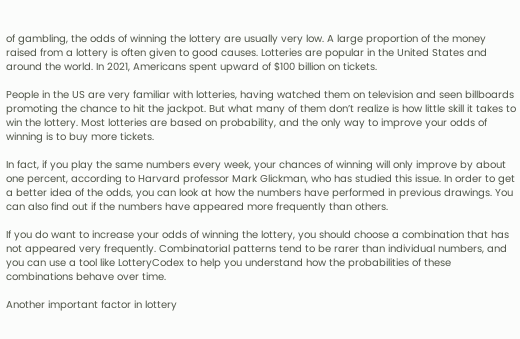of gambling, the odds of winning the lottery are usually very low. A large proportion of the money raised from a lottery is often given to good causes. Lotteries are popular in the United States and around the world. In 2021, Americans spent upward of $100 billion on tickets.

People in the US are very familiar with lotteries, having watched them on television and seen billboards promoting the chance to hit the jackpot. But what many of them don’t realize is how little skill it takes to win the lottery. Most lotteries are based on probability, and the only way to improve your odds of winning is to buy more tickets.

In fact, if you play the same numbers every week, your chances of winning will only improve by about one percent, according to Harvard professor Mark Glickman, who has studied this issue. In order to get a better idea of the odds, you can look at how the numbers have performed in previous drawings. You can also find out if the numbers have appeared more frequently than others.

If you do want to increase your odds of winning the lottery, you should choose a combination that has not appeared very frequently. Combinatorial patterns tend to be rarer than individual numbers, and you can use a tool like LotteryCodex to help you understand how the probabilities of these combinations behave over time.

Another important factor in lottery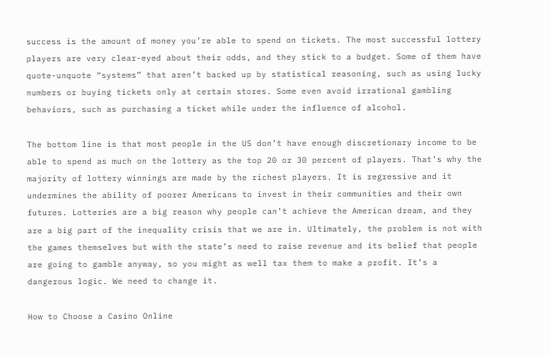success is the amount of money you’re able to spend on tickets. The most successful lottery players are very clear-eyed about their odds, and they stick to a budget. Some of them have quote-unquote “systems” that aren’t backed up by statistical reasoning, such as using lucky numbers or buying tickets only at certain stores. Some even avoid irrational gambling behaviors, such as purchasing a ticket while under the influence of alcohol.

The bottom line is that most people in the US don’t have enough discretionary income to be able to spend as much on the lottery as the top 20 or 30 percent of players. That’s why the majority of lottery winnings are made by the richest players. It is regressive and it undermines the ability of poorer Americans to invest in their communities and their own futures. Lotteries are a big reason why people can’t achieve the American dream, and they are a big part of the inequality crisis that we are in. Ultimately, the problem is not with the games themselves but with the state’s need to raise revenue and its belief that people are going to gamble anyway, so you might as well tax them to make a profit. It’s a dangerous logic. We need to change it.

How to Choose a Casino Online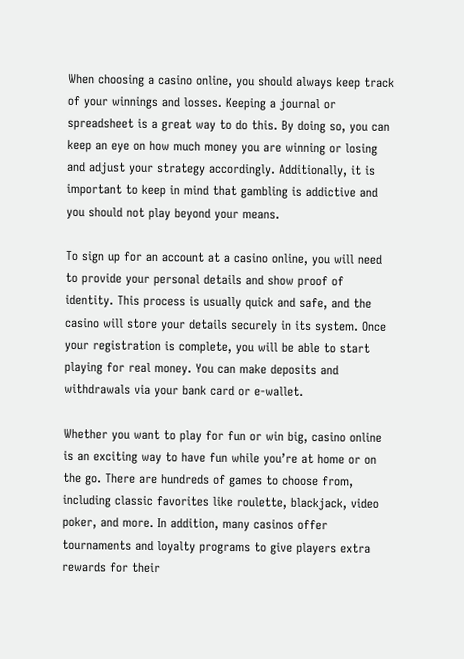When choosing a casino online, you should always keep track of your winnings and losses. Keeping a journal or spreadsheet is a great way to do this. By doing so, you can keep an eye on how much money you are winning or losing and adjust your strategy accordingly. Additionally, it is important to keep in mind that gambling is addictive and you should not play beyond your means.

To sign up for an account at a casino online, you will need to provide your personal details and show proof of identity. This process is usually quick and safe, and the casino will store your details securely in its system. Once your registration is complete, you will be able to start playing for real money. You can make deposits and withdrawals via your bank card or e-wallet.

Whether you want to play for fun or win big, casino online is an exciting way to have fun while you’re at home or on the go. There are hundreds of games to choose from, including classic favorites like roulette, blackjack, video poker, and more. In addition, many casinos offer tournaments and loyalty programs to give players extra rewards for their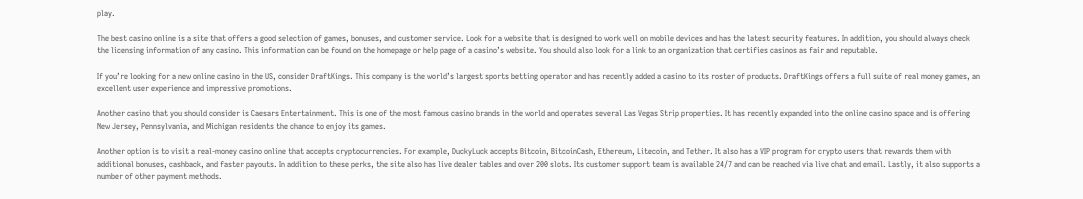play.

The best casino online is a site that offers a good selection of games, bonuses, and customer service. Look for a website that is designed to work well on mobile devices and has the latest security features. In addition, you should always check the licensing information of any casino. This information can be found on the homepage or help page of a casino’s website. You should also look for a link to an organization that certifies casinos as fair and reputable.

If you’re looking for a new online casino in the US, consider DraftKings. This company is the world’s largest sports betting operator and has recently added a casino to its roster of products. DraftKings offers a full suite of real money games, an excellent user experience and impressive promotions.

Another casino that you should consider is Caesars Entertainment. This is one of the most famous casino brands in the world and operates several Las Vegas Strip properties. It has recently expanded into the online casino space and is offering New Jersey, Pennsylvania, and Michigan residents the chance to enjoy its games.

Another option is to visit a real-money casino online that accepts cryptocurrencies. For example, DuckyLuck accepts Bitcoin, BitcoinCash, Ethereum, Litecoin, and Tether. It also has a VIP program for crypto users that rewards them with additional bonuses, cashback, and faster payouts. In addition to these perks, the site also has live dealer tables and over 200 slots. Its customer support team is available 24/7 and can be reached via live chat and email. Lastly, it also supports a number of other payment methods.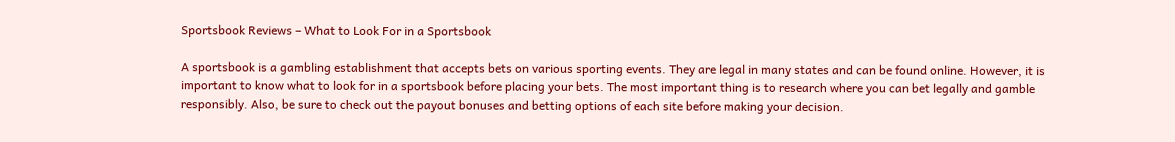Sportsbook Reviews – What to Look For in a Sportsbook

A sportsbook is a gambling establishment that accepts bets on various sporting events. They are legal in many states and can be found online. However, it is important to know what to look for in a sportsbook before placing your bets. The most important thing is to research where you can bet legally and gamble responsibly. Also, be sure to check out the payout bonuses and betting options of each site before making your decision.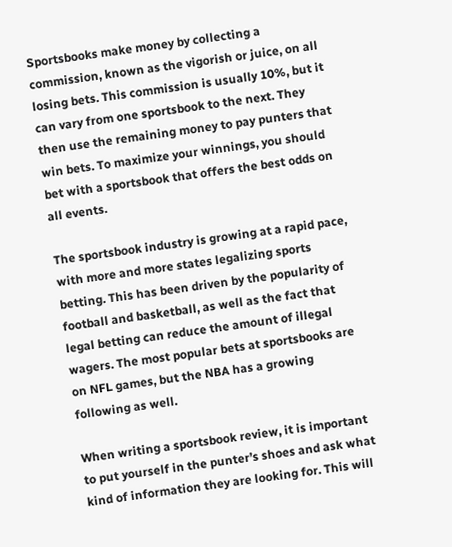Sportsbooks make money by collecting a commission, known as the vigorish or juice, on all losing bets. This commission is usually 10%, but it can vary from one sportsbook to the next. They then use the remaining money to pay punters that win bets. To maximize your winnings, you should bet with a sportsbook that offers the best odds on all events.

The sportsbook industry is growing at a rapid pace, with more and more states legalizing sports betting. This has been driven by the popularity of football and basketball, as well as the fact that legal betting can reduce the amount of illegal wagers. The most popular bets at sportsbooks are on NFL games, but the NBA has a growing following as well.

When writing a sportsbook review, it is important to put yourself in the punter’s shoes and ask what kind of information they are looking for. This will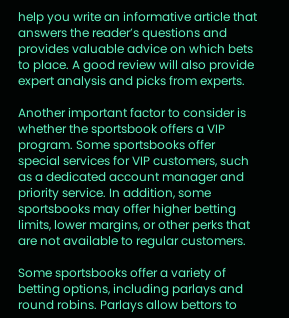help you write an informative article that answers the reader’s questions and provides valuable advice on which bets to place. A good review will also provide expert analysis and picks from experts.

Another important factor to consider is whether the sportsbook offers a VIP program. Some sportsbooks offer special services for VIP customers, such as a dedicated account manager and priority service. In addition, some sportsbooks may offer higher betting limits, lower margins, or other perks that are not available to regular customers.

Some sportsbooks offer a variety of betting options, including parlays and round robins. Parlays allow bettors to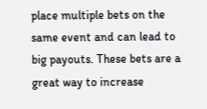place multiple bets on the same event and can lead to big payouts. These bets are a great way to increase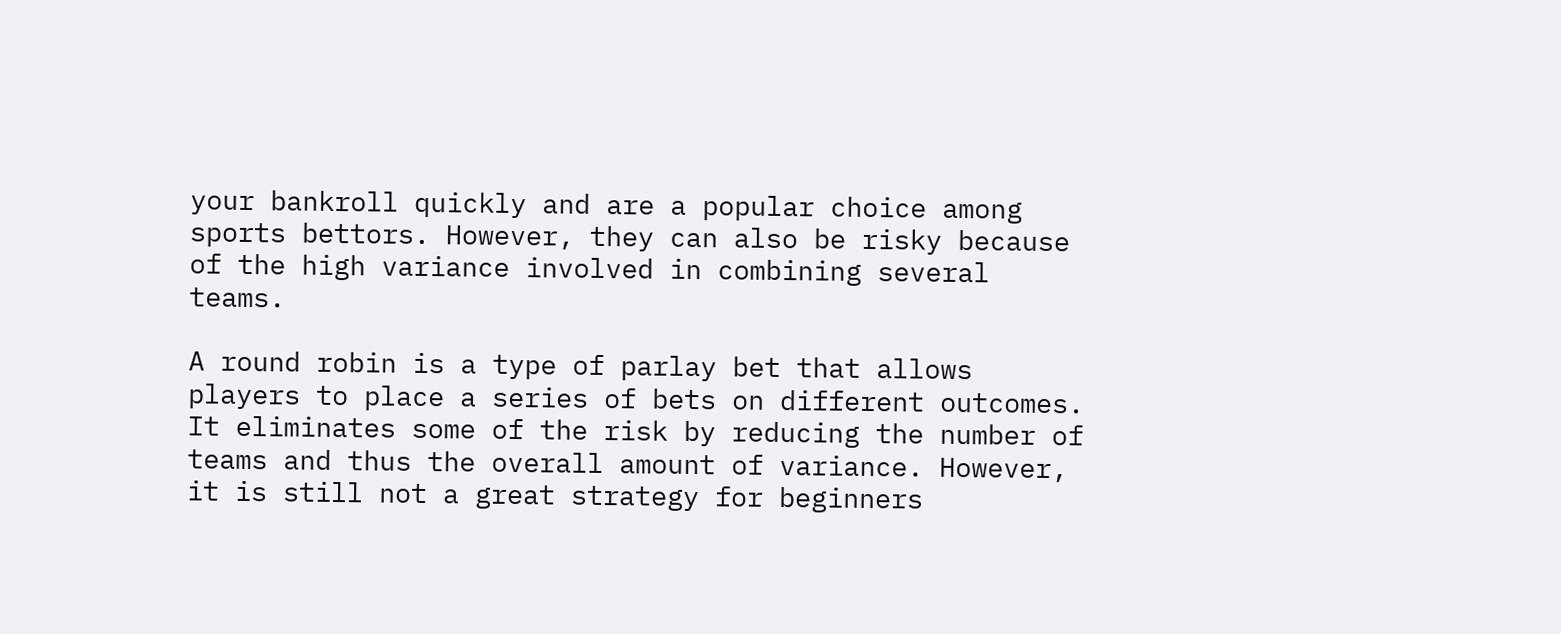your bankroll quickly and are a popular choice among sports bettors. However, they can also be risky because of the high variance involved in combining several teams.

A round robin is a type of parlay bet that allows players to place a series of bets on different outcomes. It eliminates some of the risk by reducing the number of teams and thus the overall amount of variance. However, it is still not a great strategy for beginners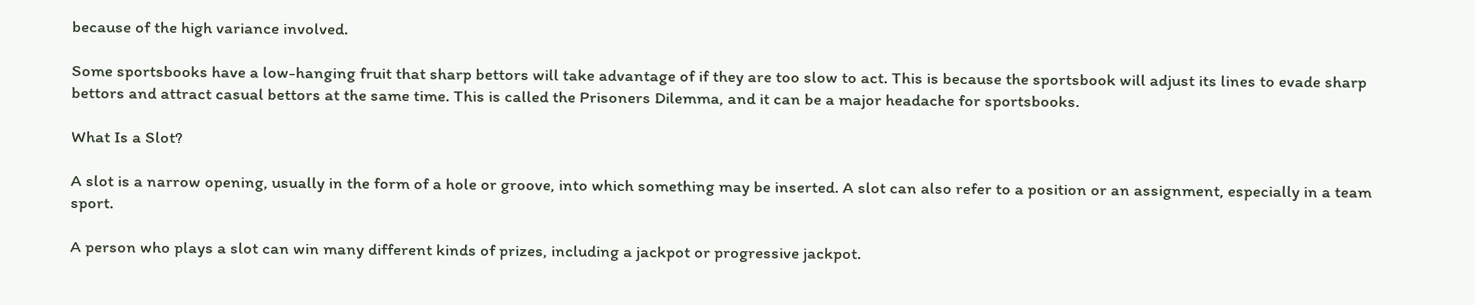because of the high variance involved.

Some sportsbooks have a low-hanging fruit that sharp bettors will take advantage of if they are too slow to act. This is because the sportsbook will adjust its lines to evade sharp bettors and attract casual bettors at the same time. This is called the Prisoners Dilemma, and it can be a major headache for sportsbooks.

What Is a Slot?

A slot is a narrow opening, usually in the form of a hole or groove, into which something may be inserted. A slot can also refer to a position or an assignment, especially in a team sport.

A person who plays a slot can win many different kinds of prizes, including a jackpot or progressive jackpot.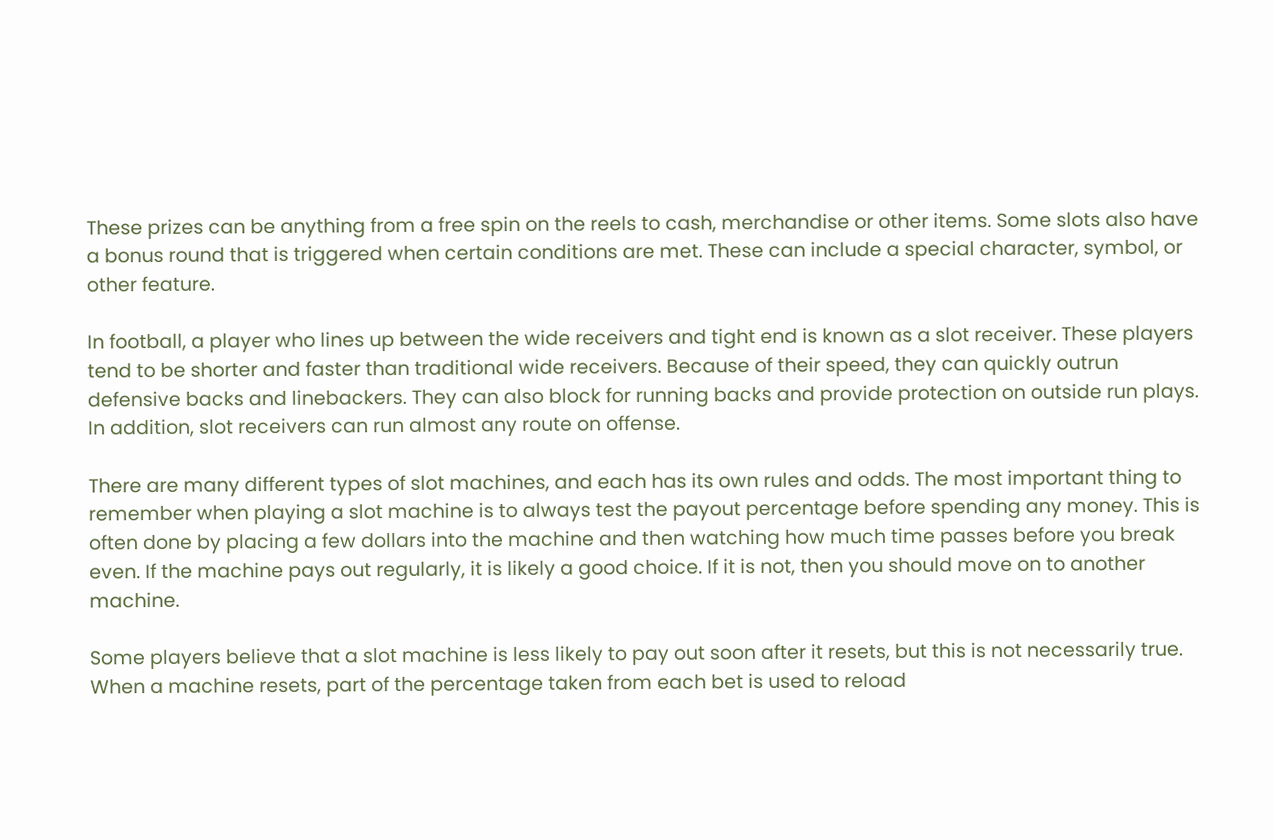These prizes can be anything from a free spin on the reels to cash, merchandise or other items. Some slots also have a bonus round that is triggered when certain conditions are met. These can include a special character, symbol, or other feature.

In football, a player who lines up between the wide receivers and tight end is known as a slot receiver. These players tend to be shorter and faster than traditional wide receivers. Because of their speed, they can quickly outrun defensive backs and linebackers. They can also block for running backs and provide protection on outside run plays. In addition, slot receivers can run almost any route on offense.

There are many different types of slot machines, and each has its own rules and odds. The most important thing to remember when playing a slot machine is to always test the payout percentage before spending any money. This is often done by placing a few dollars into the machine and then watching how much time passes before you break even. If the machine pays out regularly, it is likely a good choice. If it is not, then you should move on to another machine.

Some players believe that a slot machine is less likely to pay out soon after it resets, but this is not necessarily true. When a machine resets, part of the percentage taken from each bet is used to reload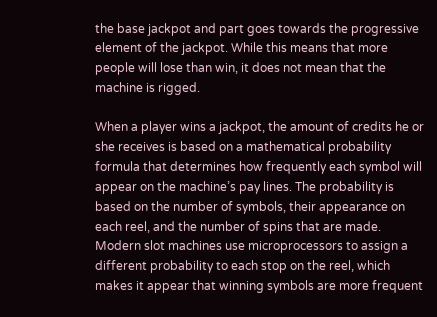the base jackpot and part goes towards the progressive element of the jackpot. While this means that more people will lose than win, it does not mean that the machine is rigged.

When a player wins a jackpot, the amount of credits he or she receives is based on a mathematical probability formula that determines how frequently each symbol will appear on the machine’s pay lines. The probability is based on the number of symbols, their appearance on each reel, and the number of spins that are made. Modern slot machines use microprocessors to assign a different probability to each stop on the reel, which makes it appear that winning symbols are more frequent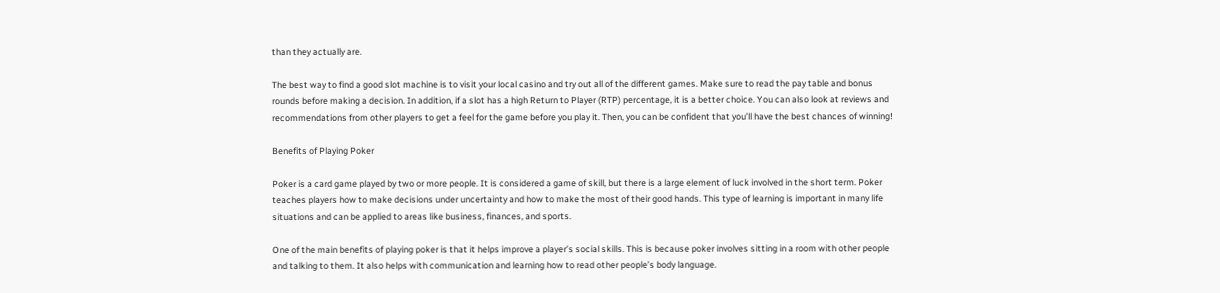than they actually are.

The best way to find a good slot machine is to visit your local casino and try out all of the different games. Make sure to read the pay table and bonus rounds before making a decision. In addition, if a slot has a high Return to Player (RTP) percentage, it is a better choice. You can also look at reviews and recommendations from other players to get a feel for the game before you play it. Then, you can be confident that you’ll have the best chances of winning!

Benefits of Playing Poker

Poker is a card game played by two or more people. It is considered a game of skill, but there is a large element of luck involved in the short term. Poker teaches players how to make decisions under uncertainty and how to make the most of their good hands. This type of learning is important in many life situations and can be applied to areas like business, finances, and sports.

One of the main benefits of playing poker is that it helps improve a player’s social skills. This is because poker involves sitting in a room with other people and talking to them. It also helps with communication and learning how to read other people’s body language.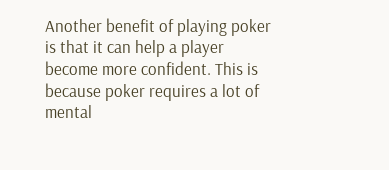Another benefit of playing poker is that it can help a player become more confident. This is because poker requires a lot of mental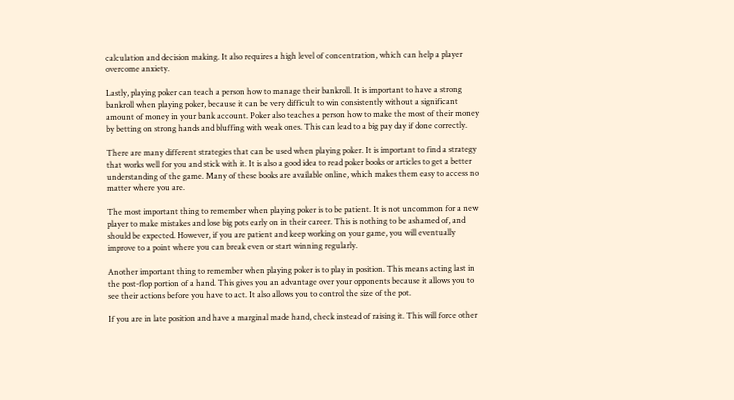calculation and decision making. It also requires a high level of concentration, which can help a player overcome anxiety.

Lastly, playing poker can teach a person how to manage their bankroll. It is important to have a strong bankroll when playing poker, because it can be very difficult to win consistently without a significant amount of money in your bank account. Poker also teaches a person how to make the most of their money by betting on strong hands and bluffing with weak ones. This can lead to a big pay day if done correctly.

There are many different strategies that can be used when playing poker. It is important to find a strategy that works well for you and stick with it. It is also a good idea to read poker books or articles to get a better understanding of the game. Many of these books are available online, which makes them easy to access no matter where you are.

The most important thing to remember when playing poker is to be patient. It is not uncommon for a new player to make mistakes and lose big pots early on in their career. This is nothing to be ashamed of, and should be expected. However, if you are patient and keep working on your game, you will eventually improve to a point where you can break even or start winning regularly.

Another important thing to remember when playing poker is to play in position. This means acting last in the post-flop portion of a hand. This gives you an advantage over your opponents because it allows you to see their actions before you have to act. It also allows you to control the size of the pot.

If you are in late position and have a marginal made hand, check instead of raising it. This will force other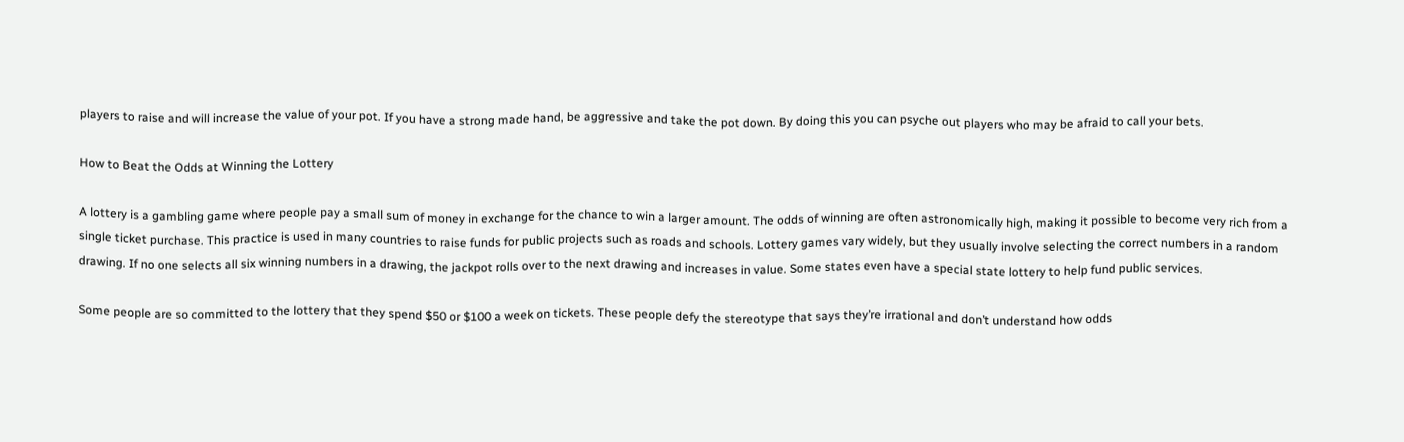players to raise and will increase the value of your pot. If you have a strong made hand, be aggressive and take the pot down. By doing this you can psyche out players who may be afraid to call your bets.

How to Beat the Odds at Winning the Lottery

A lottery is a gambling game where people pay a small sum of money in exchange for the chance to win a larger amount. The odds of winning are often astronomically high, making it possible to become very rich from a single ticket purchase. This practice is used in many countries to raise funds for public projects such as roads and schools. Lottery games vary widely, but they usually involve selecting the correct numbers in a random drawing. If no one selects all six winning numbers in a drawing, the jackpot rolls over to the next drawing and increases in value. Some states even have a special state lottery to help fund public services.

Some people are so committed to the lottery that they spend $50 or $100 a week on tickets. These people defy the stereotype that says they’re irrational and don’t understand how odds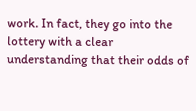work. In fact, they go into the lottery with a clear understanding that their odds of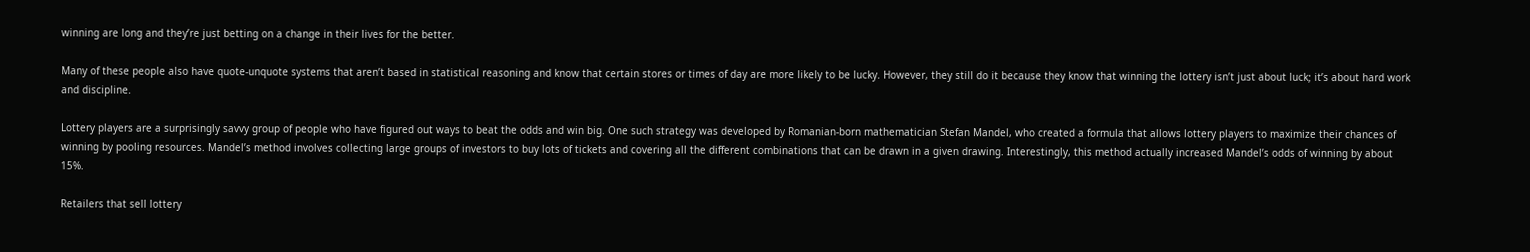winning are long and they’re just betting on a change in their lives for the better.

Many of these people also have quote-unquote systems that aren’t based in statistical reasoning and know that certain stores or times of day are more likely to be lucky. However, they still do it because they know that winning the lottery isn’t just about luck; it’s about hard work and discipline.

Lottery players are a surprisingly savvy group of people who have figured out ways to beat the odds and win big. One such strategy was developed by Romanian-born mathematician Stefan Mandel, who created a formula that allows lottery players to maximize their chances of winning by pooling resources. Mandel’s method involves collecting large groups of investors to buy lots of tickets and covering all the different combinations that can be drawn in a given drawing. Interestingly, this method actually increased Mandel’s odds of winning by about 15%.

Retailers that sell lottery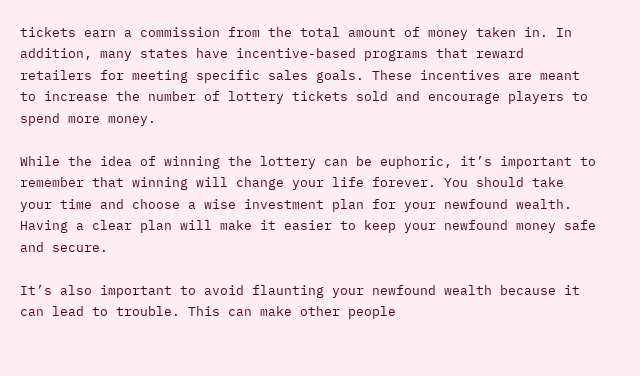tickets earn a commission from the total amount of money taken in. In addition, many states have incentive-based programs that reward retailers for meeting specific sales goals. These incentives are meant to increase the number of lottery tickets sold and encourage players to spend more money.

While the idea of winning the lottery can be euphoric, it’s important to remember that winning will change your life forever. You should take your time and choose a wise investment plan for your newfound wealth. Having a clear plan will make it easier to keep your newfound money safe and secure.

It’s also important to avoid flaunting your newfound wealth because it can lead to trouble. This can make other people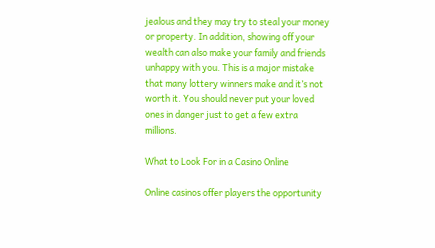jealous and they may try to steal your money or property. In addition, showing off your wealth can also make your family and friends unhappy with you. This is a major mistake that many lottery winners make and it’s not worth it. You should never put your loved ones in danger just to get a few extra millions.

What to Look For in a Casino Online

Online casinos offer players the opportunity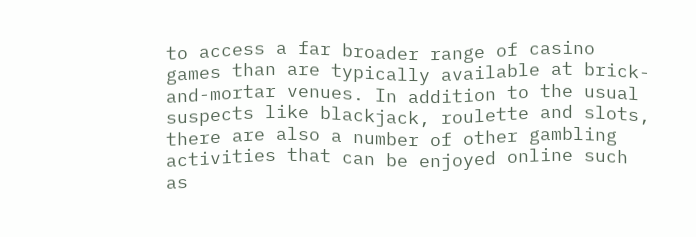to access a far broader range of casino games than are typically available at brick-and-mortar venues. In addition to the usual suspects like blackjack, roulette and slots, there are also a number of other gambling activities that can be enjoyed online such as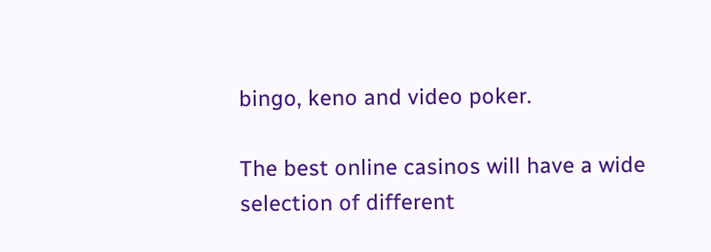bingo, keno and video poker.

The best online casinos will have a wide selection of different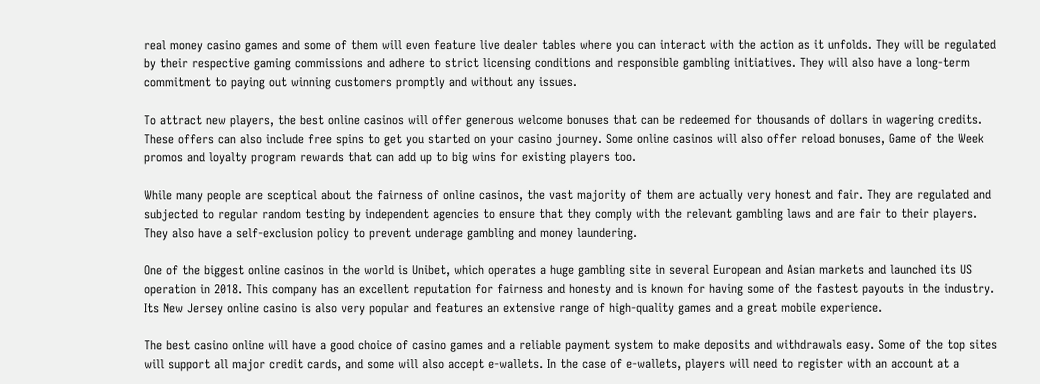real money casino games and some of them will even feature live dealer tables where you can interact with the action as it unfolds. They will be regulated by their respective gaming commissions and adhere to strict licensing conditions and responsible gambling initiatives. They will also have a long-term commitment to paying out winning customers promptly and without any issues.

To attract new players, the best online casinos will offer generous welcome bonuses that can be redeemed for thousands of dollars in wagering credits. These offers can also include free spins to get you started on your casino journey. Some online casinos will also offer reload bonuses, Game of the Week promos and loyalty program rewards that can add up to big wins for existing players too.

While many people are sceptical about the fairness of online casinos, the vast majority of them are actually very honest and fair. They are regulated and subjected to regular random testing by independent agencies to ensure that they comply with the relevant gambling laws and are fair to their players. They also have a self-exclusion policy to prevent underage gambling and money laundering.

One of the biggest online casinos in the world is Unibet, which operates a huge gambling site in several European and Asian markets and launched its US operation in 2018. This company has an excellent reputation for fairness and honesty and is known for having some of the fastest payouts in the industry. Its New Jersey online casino is also very popular and features an extensive range of high-quality games and a great mobile experience.

The best casino online will have a good choice of casino games and a reliable payment system to make deposits and withdrawals easy. Some of the top sites will support all major credit cards, and some will also accept e-wallets. In the case of e-wallets, players will need to register with an account at a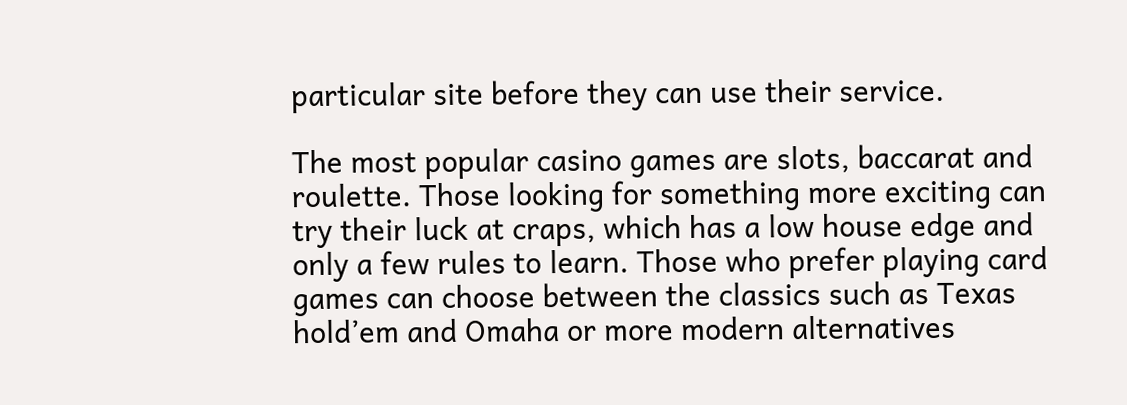particular site before they can use their service.

The most popular casino games are slots, baccarat and roulette. Those looking for something more exciting can try their luck at craps, which has a low house edge and only a few rules to learn. Those who prefer playing card games can choose between the classics such as Texas hold’em and Omaha or more modern alternatives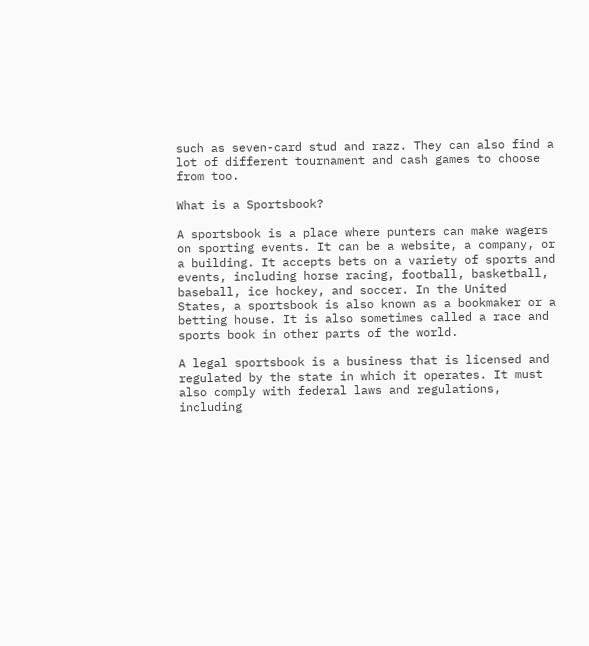such as seven-card stud and razz. They can also find a lot of different tournament and cash games to choose from too.

What is a Sportsbook?

A sportsbook is a place where punters can make wagers on sporting events. It can be a website, a company, or a building. It accepts bets on a variety of sports and events, including horse racing, football, basketball, baseball, ice hockey, and soccer. In the United States, a sportsbook is also known as a bookmaker or a betting house. It is also sometimes called a race and sports book in other parts of the world.

A legal sportsbook is a business that is licensed and regulated by the state in which it operates. It must also comply with federal laws and regulations, including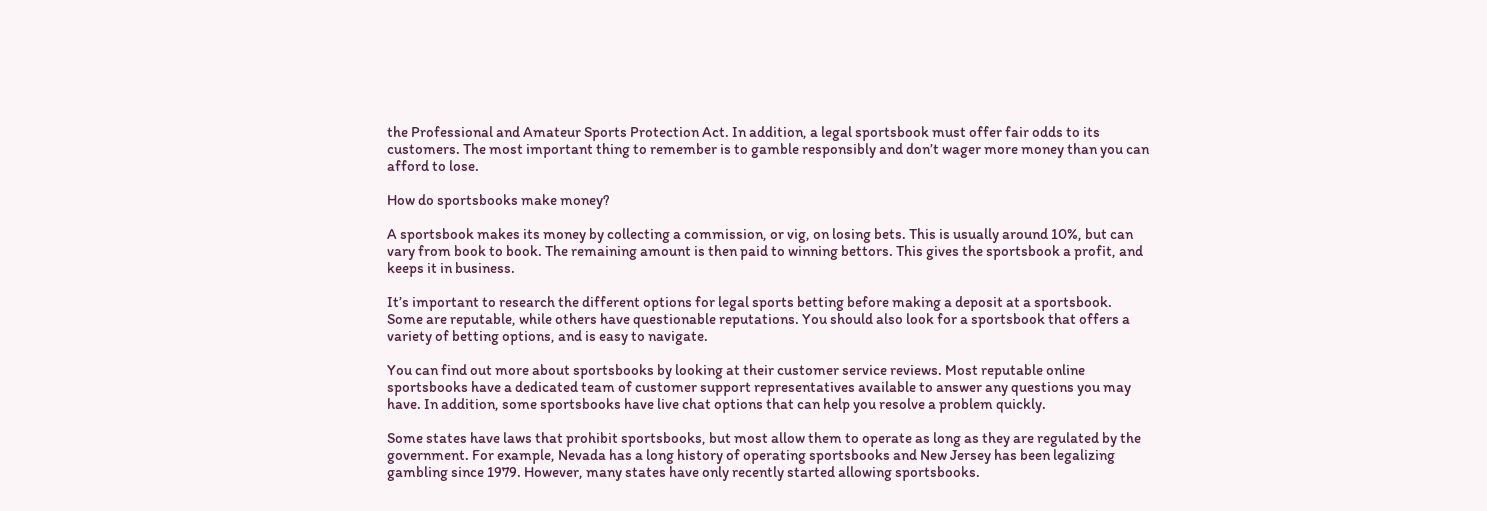the Professional and Amateur Sports Protection Act. In addition, a legal sportsbook must offer fair odds to its customers. The most important thing to remember is to gamble responsibly and don’t wager more money than you can afford to lose.

How do sportsbooks make money?

A sportsbook makes its money by collecting a commission, or vig, on losing bets. This is usually around 10%, but can vary from book to book. The remaining amount is then paid to winning bettors. This gives the sportsbook a profit, and keeps it in business.

It’s important to research the different options for legal sports betting before making a deposit at a sportsbook. Some are reputable, while others have questionable reputations. You should also look for a sportsbook that offers a variety of betting options, and is easy to navigate.

You can find out more about sportsbooks by looking at their customer service reviews. Most reputable online sportsbooks have a dedicated team of customer support representatives available to answer any questions you may have. In addition, some sportsbooks have live chat options that can help you resolve a problem quickly.

Some states have laws that prohibit sportsbooks, but most allow them to operate as long as they are regulated by the government. For example, Nevada has a long history of operating sportsbooks and New Jersey has been legalizing gambling since 1979. However, many states have only recently started allowing sportsbooks.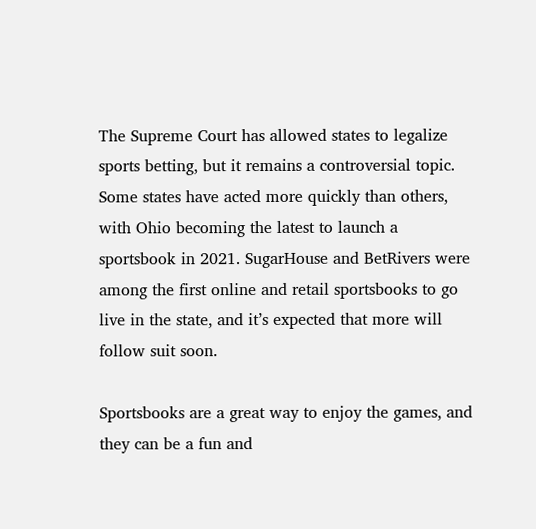The Supreme Court has allowed states to legalize sports betting, but it remains a controversial topic. Some states have acted more quickly than others, with Ohio becoming the latest to launch a sportsbook in 2021. SugarHouse and BetRivers were among the first online and retail sportsbooks to go live in the state, and it’s expected that more will follow suit soon.

Sportsbooks are a great way to enjoy the games, and they can be a fun and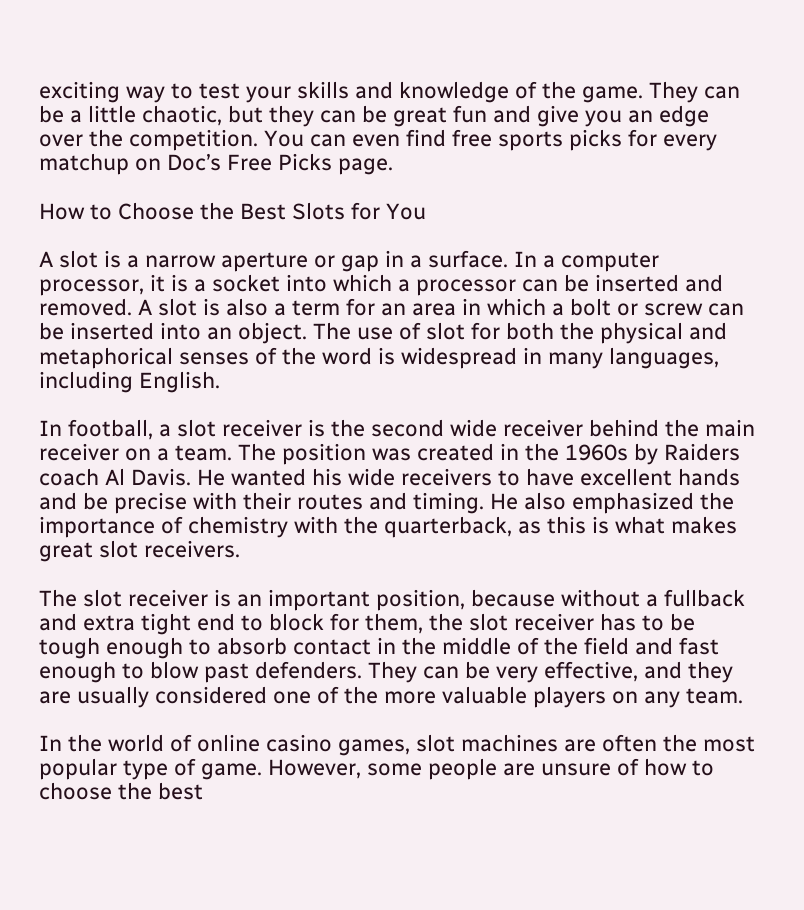exciting way to test your skills and knowledge of the game. They can be a little chaotic, but they can be great fun and give you an edge over the competition. You can even find free sports picks for every matchup on Doc’s Free Picks page.

How to Choose the Best Slots for You

A slot is a narrow aperture or gap in a surface. In a computer processor, it is a socket into which a processor can be inserted and removed. A slot is also a term for an area in which a bolt or screw can be inserted into an object. The use of slot for both the physical and metaphorical senses of the word is widespread in many languages, including English.

In football, a slot receiver is the second wide receiver behind the main receiver on a team. The position was created in the 1960s by Raiders coach Al Davis. He wanted his wide receivers to have excellent hands and be precise with their routes and timing. He also emphasized the importance of chemistry with the quarterback, as this is what makes great slot receivers.

The slot receiver is an important position, because without a fullback and extra tight end to block for them, the slot receiver has to be tough enough to absorb contact in the middle of the field and fast enough to blow past defenders. They can be very effective, and they are usually considered one of the more valuable players on any team.

In the world of online casino games, slot machines are often the most popular type of game. However, some people are unsure of how to choose the best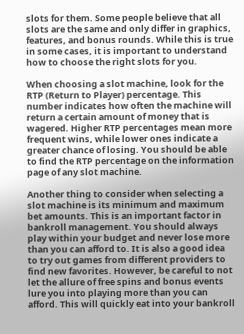slots for them. Some people believe that all slots are the same and only differ in graphics, features, and bonus rounds. While this is true in some cases, it is important to understand how to choose the right slots for you.

When choosing a slot machine, look for the RTP (Return to Player) percentage. This number indicates how often the machine will return a certain amount of money that is wagered. Higher RTP percentages mean more frequent wins, while lower ones indicate a greater chance of losing. You should be able to find the RTP percentage on the information page of any slot machine.

Another thing to consider when selecting a slot machine is its minimum and maximum bet amounts. This is an important factor in bankroll management. You should always play within your budget and never lose more than you can afford to. It is also a good idea to try out games from different providers to find new favorites. However, be careful to not let the allure of free spins and bonus events lure you into playing more than you can afford. This will quickly eat into your bankroll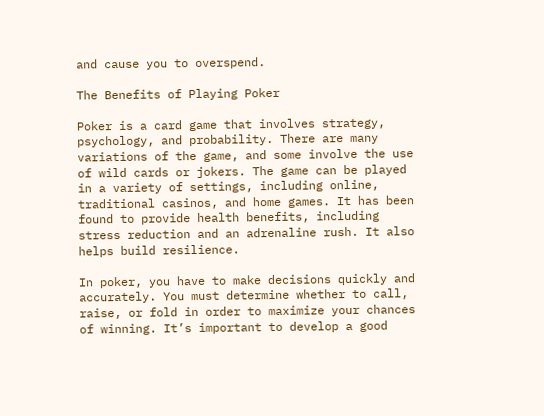and cause you to overspend.

The Benefits of Playing Poker

Poker is a card game that involves strategy, psychology, and probability. There are many variations of the game, and some involve the use of wild cards or jokers. The game can be played in a variety of settings, including online, traditional casinos, and home games. It has been found to provide health benefits, including stress reduction and an adrenaline rush. It also helps build resilience.

In poker, you have to make decisions quickly and accurately. You must determine whether to call, raise, or fold in order to maximize your chances of winning. It’s important to develop a good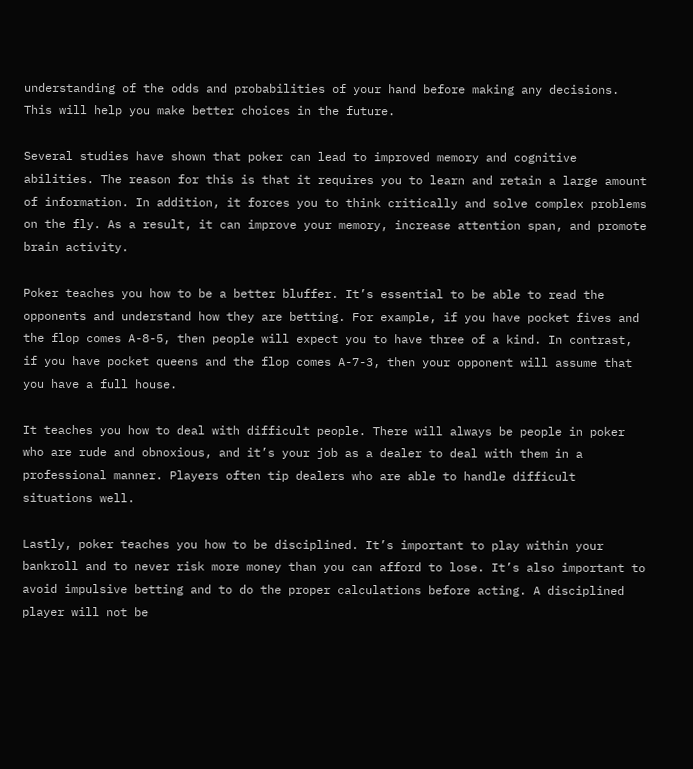understanding of the odds and probabilities of your hand before making any decisions. This will help you make better choices in the future.

Several studies have shown that poker can lead to improved memory and cognitive abilities. The reason for this is that it requires you to learn and retain a large amount of information. In addition, it forces you to think critically and solve complex problems on the fly. As a result, it can improve your memory, increase attention span, and promote brain activity.

Poker teaches you how to be a better bluffer. It’s essential to be able to read the opponents and understand how they are betting. For example, if you have pocket fives and the flop comes A-8-5, then people will expect you to have three of a kind. In contrast, if you have pocket queens and the flop comes A-7-3, then your opponent will assume that you have a full house.

It teaches you how to deal with difficult people. There will always be people in poker who are rude and obnoxious, and it’s your job as a dealer to deal with them in a professional manner. Players often tip dealers who are able to handle difficult situations well.

Lastly, poker teaches you how to be disciplined. It’s important to play within your bankroll and to never risk more money than you can afford to lose. It’s also important to avoid impulsive betting and to do the proper calculations before acting. A disciplined player will not be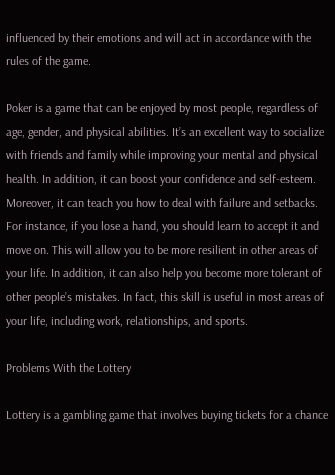influenced by their emotions and will act in accordance with the rules of the game.

Poker is a game that can be enjoyed by most people, regardless of age, gender, and physical abilities. It’s an excellent way to socialize with friends and family while improving your mental and physical health. In addition, it can boost your confidence and self-esteem. Moreover, it can teach you how to deal with failure and setbacks. For instance, if you lose a hand, you should learn to accept it and move on. This will allow you to be more resilient in other areas of your life. In addition, it can also help you become more tolerant of other people’s mistakes. In fact, this skill is useful in most areas of your life, including work, relationships, and sports.

Problems With the Lottery

Lottery is a gambling game that involves buying tickets for a chance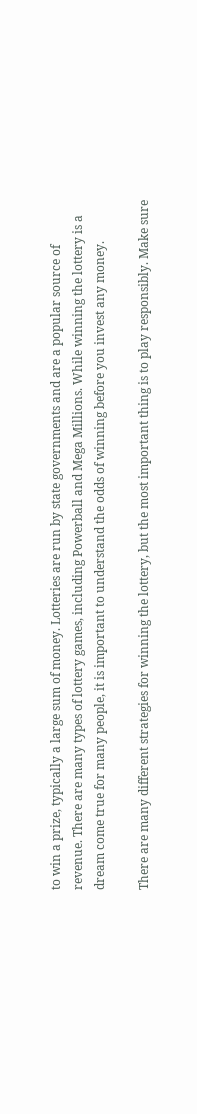to win a prize, typically a large sum of money. Lotteries are run by state governments and are a popular source of revenue. There are many types of lottery games, including Powerball and Mega Millions. While winning the lottery is a dream come true for many people, it is important to understand the odds of winning before you invest any money.

There are many different strategies for winning the lottery, but the most important thing is to play responsibly. Make sure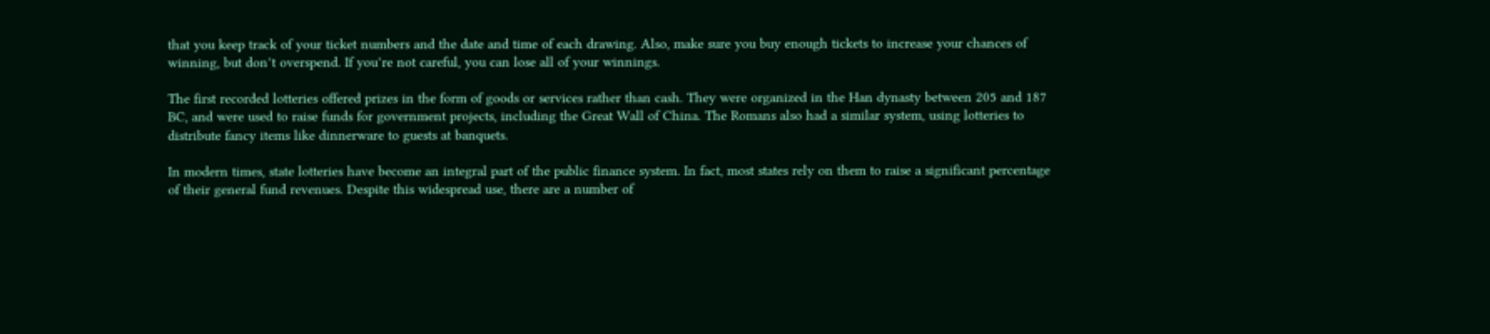that you keep track of your ticket numbers and the date and time of each drawing. Also, make sure you buy enough tickets to increase your chances of winning, but don’t overspend. If you’re not careful, you can lose all of your winnings.

The first recorded lotteries offered prizes in the form of goods or services rather than cash. They were organized in the Han dynasty between 205 and 187 BC, and were used to raise funds for government projects, including the Great Wall of China. The Romans also had a similar system, using lotteries to distribute fancy items like dinnerware to guests at banquets.

In modern times, state lotteries have become an integral part of the public finance system. In fact, most states rely on them to raise a significant percentage of their general fund revenues. Despite this widespread use, there are a number of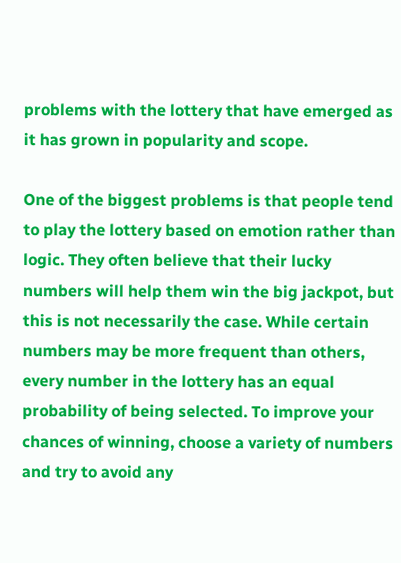problems with the lottery that have emerged as it has grown in popularity and scope.

One of the biggest problems is that people tend to play the lottery based on emotion rather than logic. They often believe that their lucky numbers will help them win the big jackpot, but this is not necessarily the case. While certain numbers may be more frequent than others, every number in the lottery has an equal probability of being selected. To improve your chances of winning, choose a variety of numbers and try to avoid any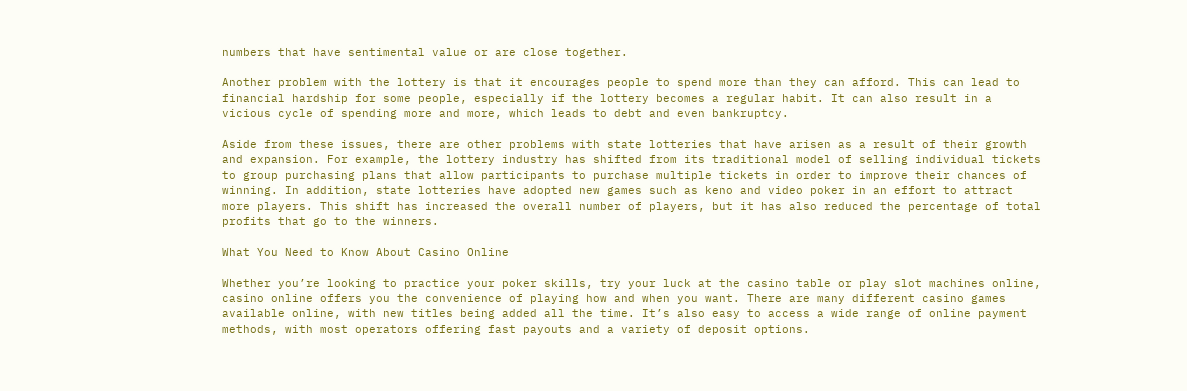numbers that have sentimental value or are close together.

Another problem with the lottery is that it encourages people to spend more than they can afford. This can lead to financial hardship for some people, especially if the lottery becomes a regular habit. It can also result in a vicious cycle of spending more and more, which leads to debt and even bankruptcy.

Aside from these issues, there are other problems with state lotteries that have arisen as a result of their growth and expansion. For example, the lottery industry has shifted from its traditional model of selling individual tickets to group purchasing plans that allow participants to purchase multiple tickets in order to improve their chances of winning. In addition, state lotteries have adopted new games such as keno and video poker in an effort to attract more players. This shift has increased the overall number of players, but it has also reduced the percentage of total profits that go to the winners.

What You Need to Know About Casino Online

Whether you’re looking to practice your poker skills, try your luck at the casino table or play slot machines online, casino online offers you the convenience of playing how and when you want. There are many different casino games available online, with new titles being added all the time. It’s also easy to access a wide range of online payment methods, with most operators offering fast payouts and a variety of deposit options.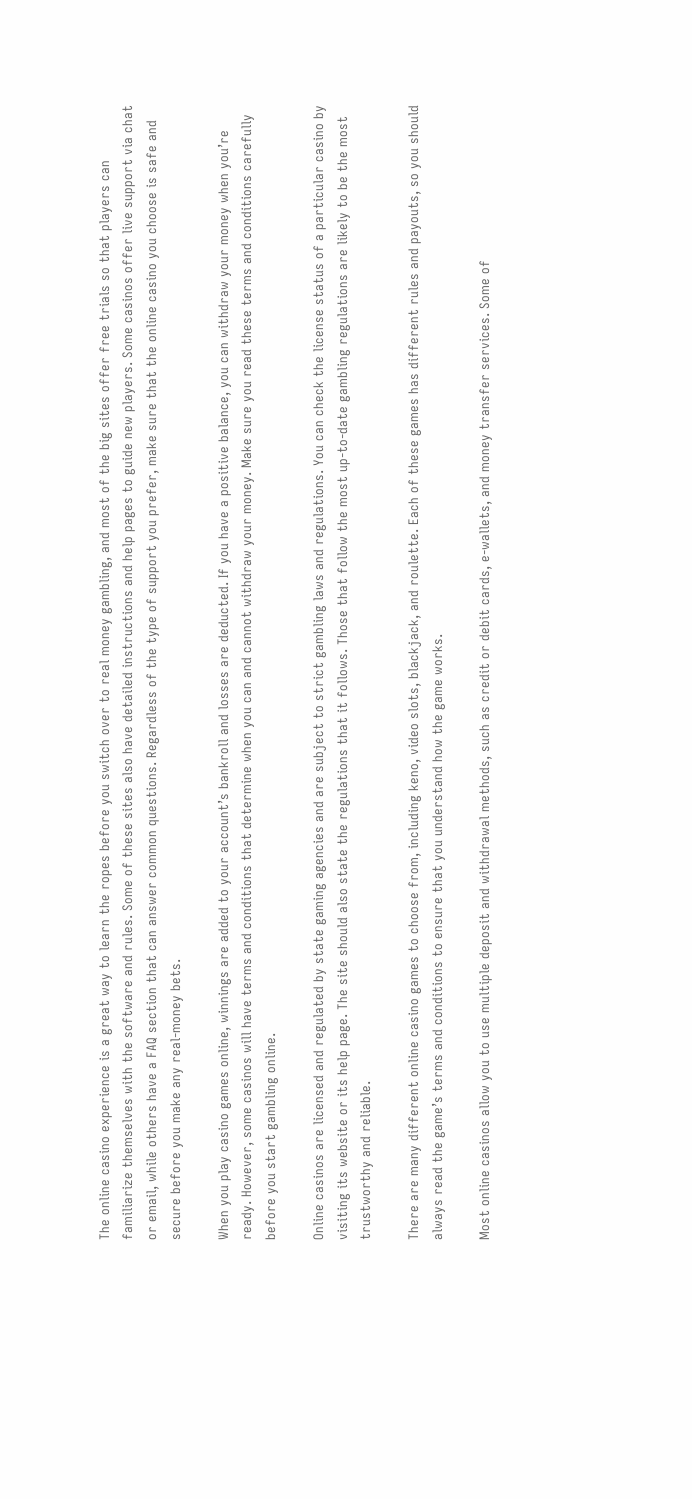The online casino experience is a great way to learn the ropes before you switch over to real money gambling, and most of the big sites offer free trials so that players can familiarize themselves with the software and rules. Some of these sites also have detailed instructions and help pages to guide new players. Some casinos offer live support via chat or email, while others have a FAQ section that can answer common questions. Regardless of the type of support you prefer, make sure that the online casino you choose is safe and secure before you make any real-money bets.

When you play casino games online, winnings are added to your account’s bankroll and losses are deducted. If you have a positive balance, you can withdraw your money when you’re ready. However, some casinos will have terms and conditions that determine when you can and cannot withdraw your money. Make sure you read these terms and conditions carefully before you start gambling online.

Online casinos are licensed and regulated by state gaming agencies and are subject to strict gambling laws and regulations. You can check the license status of a particular casino by visiting its website or its help page. The site should also state the regulations that it follows. Those that follow the most up-to-date gambling regulations are likely to be the most trustworthy and reliable.

There are many different online casino games to choose from, including keno, video slots, blackjack, and roulette. Each of these games has different rules and payouts, so you should always read the game’s terms and conditions to ensure that you understand how the game works.

Most online casinos allow you to use multiple deposit and withdrawal methods, such as credit or debit cards, e-wallets, and money transfer services. Some of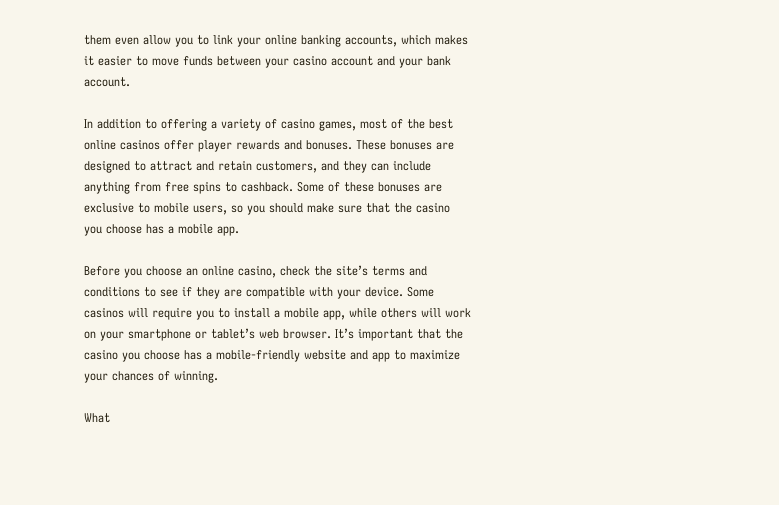them even allow you to link your online banking accounts, which makes it easier to move funds between your casino account and your bank account.

In addition to offering a variety of casino games, most of the best online casinos offer player rewards and bonuses. These bonuses are designed to attract and retain customers, and they can include anything from free spins to cashback. Some of these bonuses are exclusive to mobile users, so you should make sure that the casino you choose has a mobile app.

Before you choose an online casino, check the site’s terms and conditions to see if they are compatible with your device. Some casinos will require you to install a mobile app, while others will work on your smartphone or tablet’s web browser. It’s important that the casino you choose has a mobile-friendly website and app to maximize your chances of winning.

What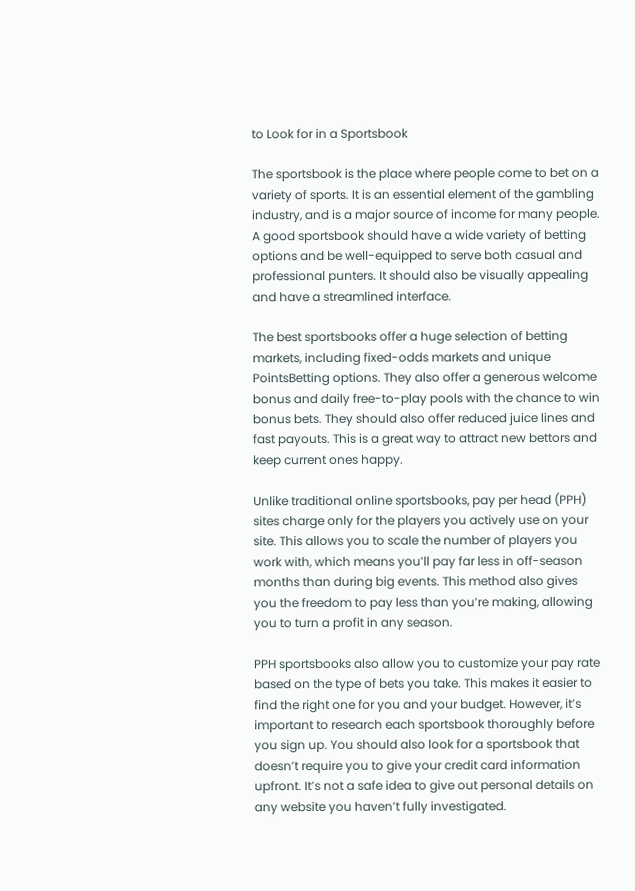to Look for in a Sportsbook

The sportsbook is the place where people come to bet on a variety of sports. It is an essential element of the gambling industry, and is a major source of income for many people. A good sportsbook should have a wide variety of betting options and be well-equipped to serve both casual and professional punters. It should also be visually appealing and have a streamlined interface.

The best sportsbooks offer a huge selection of betting markets, including fixed-odds markets and unique PointsBetting options. They also offer a generous welcome bonus and daily free-to-play pools with the chance to win bonus bets. They should also offer reduced juice lines and fast payouts. This is a great way to attract new bettors and keep current ones happy.

Unlike traditional online sportsbooks, pay per head (PPH) sites charge only for the players you actively use on your site. This allows you to scale the number of players you work with, which means you’ll pay far less in off-season months than during big events. This method also gives you the freedom to pay less than you’re making, allowing you to turn a profit in any season.

PPH sportsbooks also allow you to customize your pay rate based on the type of bets you take. This makes it easier to find the right one for you and your budget. However, it’s important to research each sportsbook thoroughly before you sign up. You should also look for a sportsbook that doesn’t require you to give your credit card information upfront. It’s not a safe idea to give out personal details on any website you haven’t fully investigated.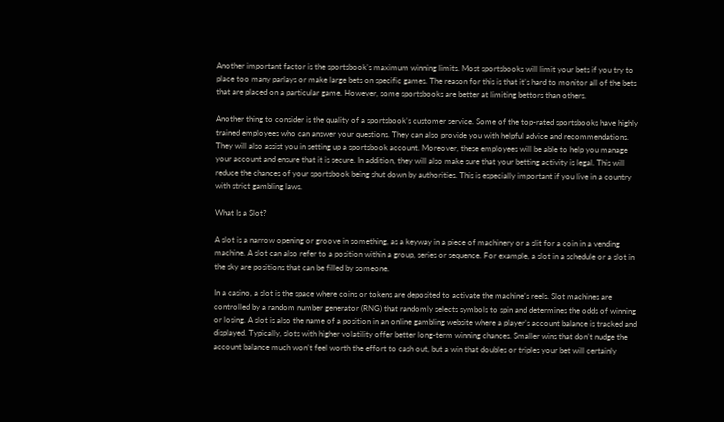Another important factor is the sportsbook’s maximum winning limits. Most sportsbooks will limit your bets if you try to place too many parlays or make large bets on specific games. The reason for this is that it’s hard to monitor all of the bets that are placed on a particular game. However, some sportsbooks are better at limiting bettors than others.

Another thing to consider is the quality of a sportsbook’s customer service. Some of the top-rated sportsbooks have highly trained employees who can answer your questions. They can also provide you with helpful advice and recommendations. They will also assist you in setting up a sportsbook account. Moreover, these employees will be able to help you manage your account and ensure that it is secure. In addition, they will also make sure that your betting activity is legal. This will reduce the chances of your sportsbook being shut down by authorities. This is especially important if you live in a country with strict gambling laws.

What Is a Slot?

A slot is a narrow opening or groove in something, as a keyway in a piece of machinery or a slit for a coin in a vending machine. A slot can also refer to a position within a group, series or sequence. For example, a slot in a schedule or a slot in the sky are positions that can be filled by someone.

In a casino, a slot is the space where coins or tokens are deposited to activate the machine’s reels. Slot machines are controlled by a random number generator (RNG) that randomly selects symbols to spin and determines the odds of winning or losing. A slot is also the name of a position in an online gambling website where a player’s account balance is tracked and displayed. Typically, slots with higher volatility offer better long-term winning chances. Smaller wins that don’t nudge the account balance much won’t feel worth the effort to cash out, but a win that doubles or triples your bet will certainly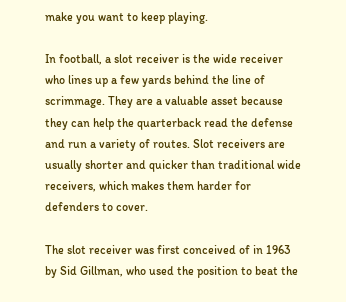make you want to keep playing.

In football, a slot receiver is the wide receiver who lines up a few yards behind the line of scrimmage. They are a valuable asset because they can help the quarterback read the defense and run a variety of routes. Slot receivers are usually shorter and quicker than traditional wide receivers, which makes them harder for defenders to cover.

The slot receiver was first conceived of in 1963 by Sid Gillman, who used the position to beat the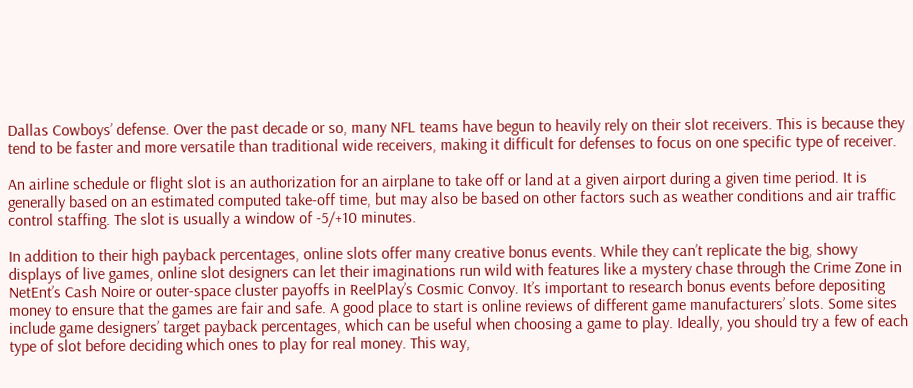Dallas Cowboys’ defense. Over the past decade or so, many NFL teams have begun to heavily rely on their slot receivers. This is because they tend to be faster and more versatile than traditional wide receivers, making it difficult for defenses to focus on one specific type of receiver.

An airline schedule or flight slot is an authorization for an airplane to take off or land at a given airport during a given time period. It is generally based on an estimated computed take-off time, but may also be based on other factors such as weather conditions and air traffic control staffing. The slot is usually a window of -5/+10 minutes.

In addition to their high payback percentages, online slots offer many creative bonus events. While they can’t replicate the big, showy displays of live games, online slot designers can let their imaginations run wild with features like a mystery chase through the Crime Zone in NetEnt’s Cash Noire or outer-space cluster payoffs in ReelPlay’s Cosmic Convoy. It’s important to research bonus events before depositing money to ensure that the games are fair and safe. A good place to start is online reviews of different game manufacturers’ slots. Some sites include game designers’ target payback percentages, which can be useful when choosing a game to play. Ideally, you should try a few of each type of slot before deciding which ones to play for real money. This way,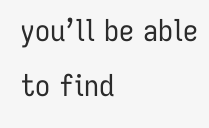you’ll be able to find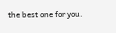the best one for you.